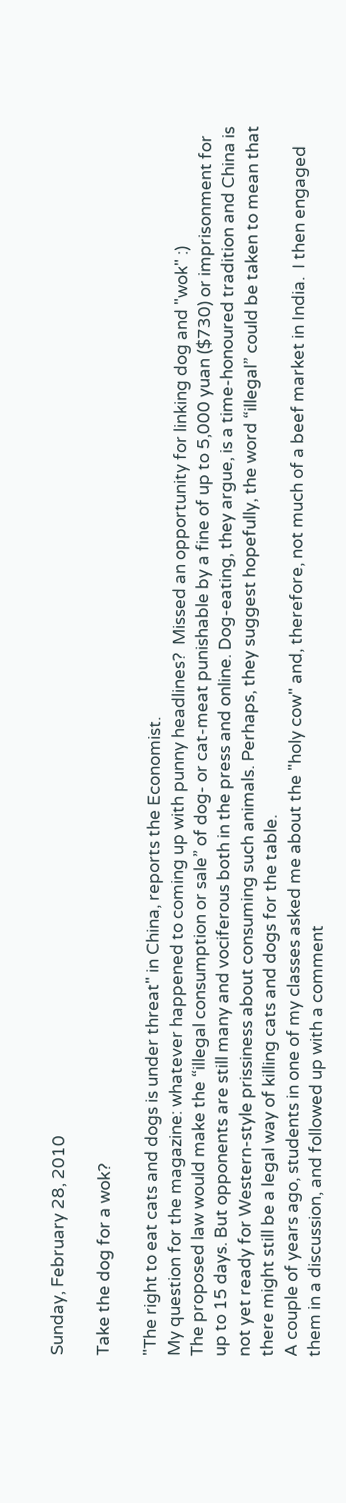Sunday, February 28, 2010

Take the dog for a wok?

"The right to eat cats and dogs is under threat" in China, reports the Economist.
My question for the magazine: whatever happened to coming up with punny headlines?  Missed an opportunity for linking dog and "wok" :)
The proposed law would make the “illegal consumption or sale” of dog- or cat-meat punishable by a fine of up to 5,000 yuan ($730) or imprisonment for up to 15 days. But opponents are still many and vociferous both in the press and online. Dog-eating, they argue, is a time-honoured tradition and China is not yet ready for Western-style prissiness about consuming such animals. Perhaps, they suggest hopefully, the word “illegal” could be taken to mean that there might still be a legal way of killing cats and dogs for the table.
A couple of years ago, students in one of my classes asked me about the "holy cow" and, therefore, not much of a beef market in India.  I then engaged them in a discussion, and followed up with a comment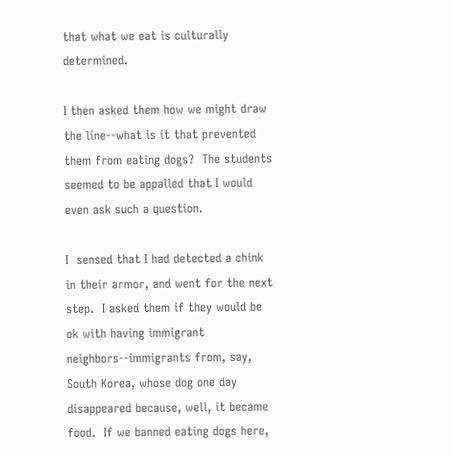that what we eat is culturally determined.

I then asked them how we might draw the line--what is it that prevented them from eating dogs?  The students seemed to be appalled that I would even ask such a question.

I  sensed that I had detected a chink in their armor, and went for the next step.  I asked them if they would be ok with having immigrant neighbors--immigrants from, say, South Korea, whose dog one day disappeared because, well, it became food.  If we banned eating dogs here,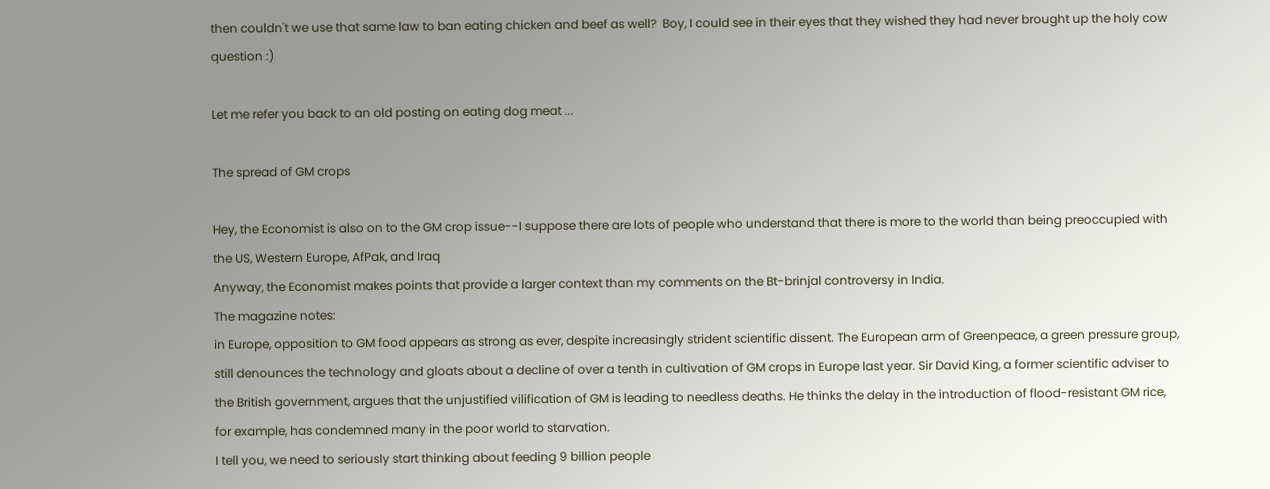then couldn't we use that same law to ban eating chicken and beef as well?  Boy, I could see in their eyes that they wished they had never brought up the holy cow question :)

Let me refer you back to an old posting on eating dog meat ...

The spread of GM crops

Hey, the Economist is also on to the GM crop issue--I suppose there are lots of people who understand that there is more to the world than being preoccupied with the US, Western Europe, AfPak, and Iraq
Anyway, the Economist makes points that provide a larger context than my comments on the Bt-brinjal controversy in India.
The magazine notes:
in Europe, opposition to GM food appears as strong as ever, despite increasingly strident scientific dissent. The European arm of Greenpeace, a green pressure group, still denounces the technology and gloats about a decline of over a tenth in cultivation of GM crops in Europe last year. Sir David King, a former scientific adviser to the British government, argues that the unjustified vilification of GM is leading to needless deaths. He thinks the delay in the introduction of flood-resistant GM rice, for example, has condemned many in the poor world to starvation.
I tell you, we need to seriously start thinking about feeding 9 billion people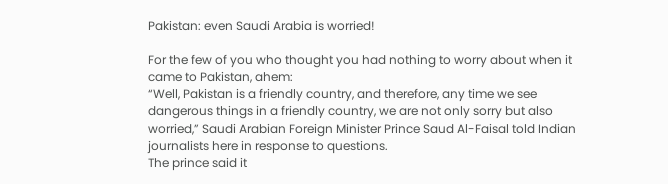Pakistan: even Saudi Arabia is worried!

For the few of you who thought you had nothing to worry about when it came to Pakistan, ahem:
“Well, Pakistan is a friendly country, and therefore, any time we see dangerous things in a friendly country, we are not only sorry but also worried,” Saudi Arabian Foreign Minister Prince Saud Al-Faisal told Indian journalists here in response to questions.
The prince said it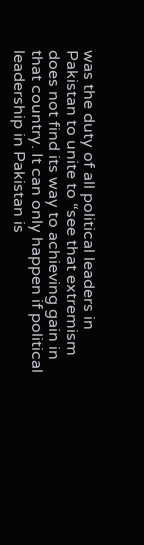was the duty of all political leaders in Pakistan to unite to “see that extremism does not find its way to achieving gain in that country. It can only happen if political leadership in Pakistan is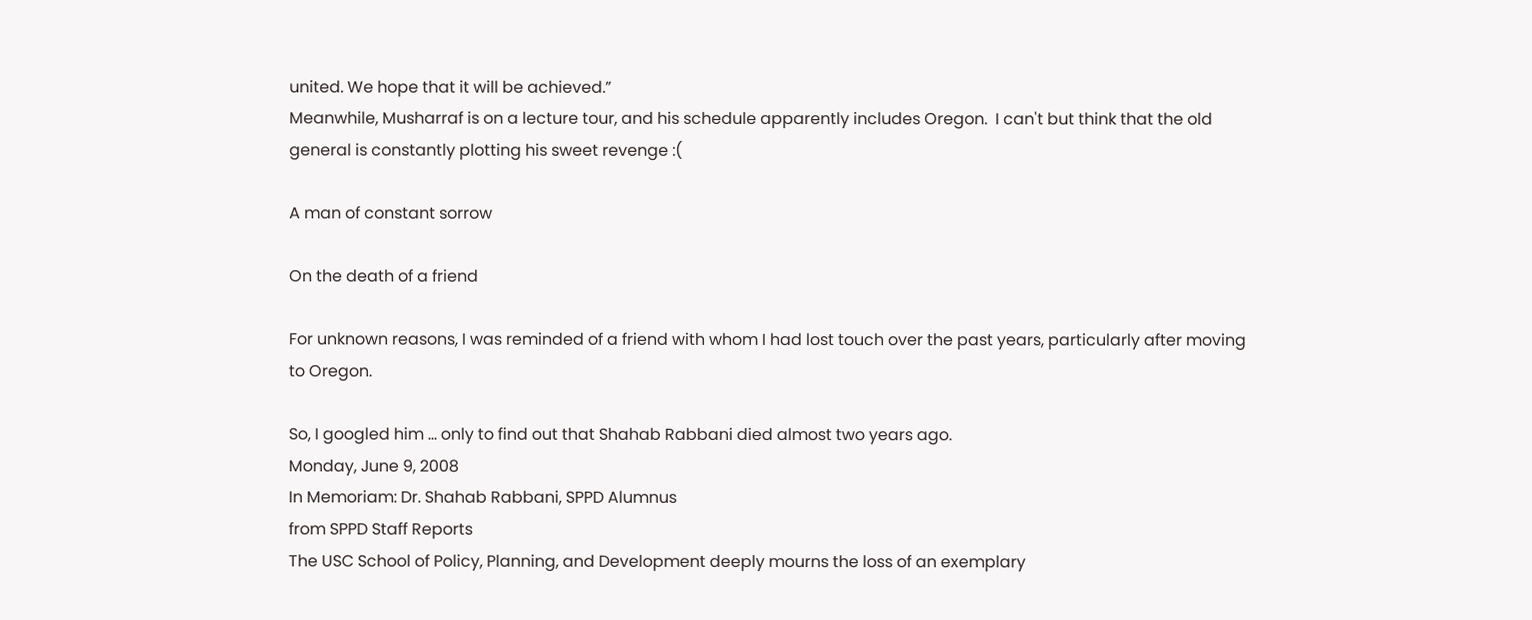united. We hope that it will be achieved.”
Meanwhile, Musharraf is on a lecture tour, and his schedule apparently includes Oregon.  I can't but think that the old general is constantly plotting his sweet revenge :(

A man of constant sorrow

On the death of a friend

For unknown reasons, I was reminded of a friend with whom I had lost touch over the past years, particularly after moving to Oregon.

So, I googled him ... only to find out that Shahab Rabbani died almost two years ago.
Monday, June 9, 2008
In Memoriam: Dr. Shahab Rabbani, SPPD Alumnus
from SPPD Staff Reports
The USC School of Policy, Planning, and Development deeply mourns the loss of an exemplary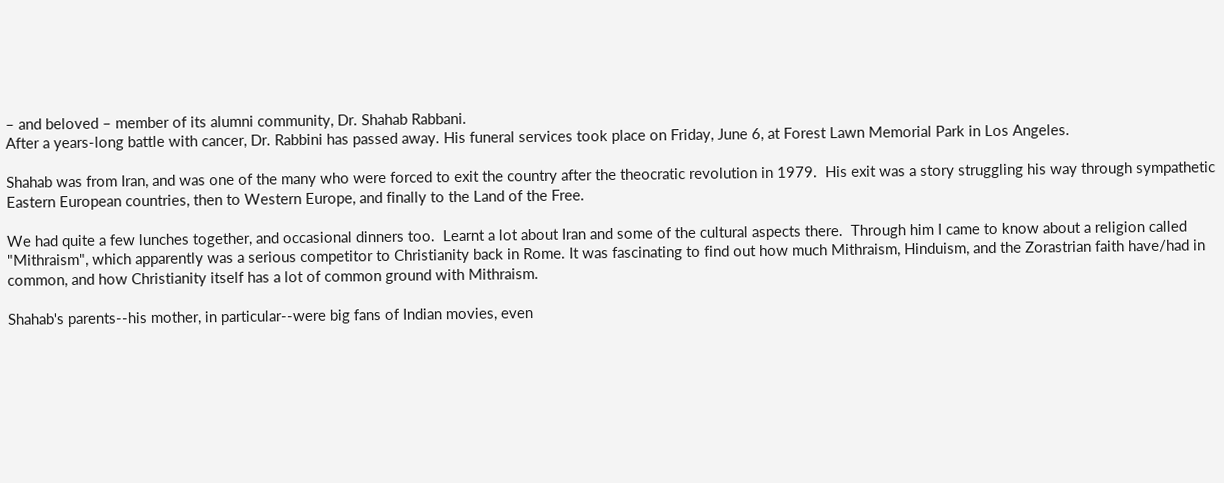– and beloved – member of its alumni community, Dr. Shahab Rabbani.
After a years-long battle with cancer, Dr. Rabbini has passed away. His funeral services took place on Friday, June 6, at Forest Lawn Memorial Park in Los Angeles.

Shahab was from Iran, and was one of the many who were forced to exit the country after the theocratic revolution in 1979.  His exit was a story struggling his way through sympathetic Eastern European countries, then to Western Europe, and finally to the Land of the Free.

We had quite a few lunches together, and occasional dinners too.  Learnt a lot about Iran and some of the cultural aspects there.  Through him I came to know about a religion called "Mithraism", which apparently was a serious competitor to Christianity back in Rome. It was fascinating to find out how much Mithraism, Hinduism, and the Zorastrian faith have/had in common, and how Christianity itself has a lot of common ground with Mithraism.

Shahab's parents--his mother, in particular--were big fans of Indian movies, even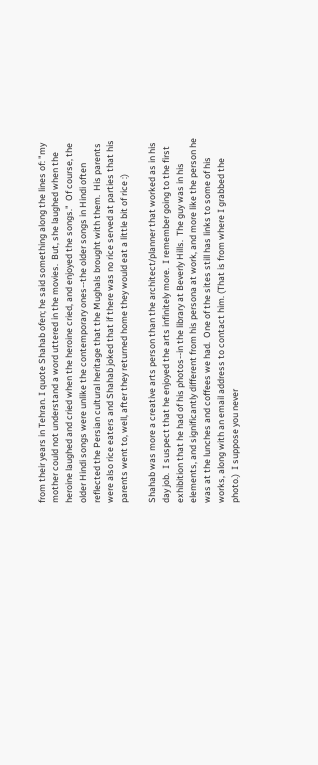from their years in Tehran. I quote Shahab ofen; he said something along the lines of: "my mother could not understand a word uttered in the movies.  But, she laughed when the heroine laughed and cried when the heroine cried, and enjoyed the songs."  Of course, the older Hindi songs were unlike the contemporary ones--the older songs in Hindi often reflected the Persian cultural heritage that the Mughals brought with them.  His parents were also rice eaters and Shahab joked that if there was no rice served at parties that his parents went to, well, after they returned home they would eat a little bit of rice :)

Shahab was more a creative arts person than the architect/planner that worked as in his day job.  I suspect that he enjoyed the arts infinitely more.  I remember going to the first exhibition that he had of his photos--in the library at Beverly Hills.  The guy was in his elements, and significantly different from his persona at work, and more like the person he was at the lunches and coffees we had.  One of the sites still has links to some of his works, along with an email address to contact him. (That is from where I grabbed the photo.)  I suppose you never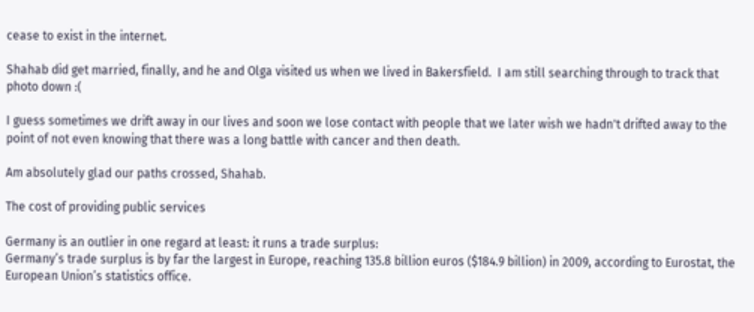cease to exist in the internet.

Shahab did get married, finally, and he and Olga visited us when we lived in Bakersfield.  I am still searching through to track that photo down :(

I guess sometimes we drift away in our lives and soon we lose contact with people that we later wish we hadn't drifted away to the point of not even knowing that there was a long battle with cancer and then death.

Am absolutely glad our paths crossed, Shahab.

The cost of providing public services

Germany is an outlier in one regard at least: it runs a trade surplus:
Germany’s trade surplus is by far the largest in Europe, reaching 135.8 billion euros ($184.9 billion) in 2009, according to Eurostat, the European Union’s statistics office.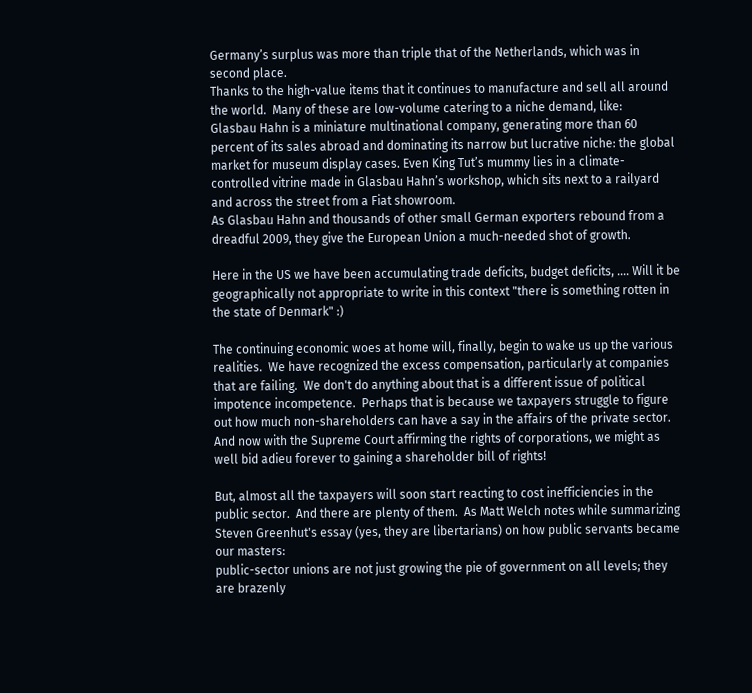Germany’s surplus was more than triple that of the Netherlands, which was in second place.
Thanks to the high-value items that it continues to manufacture and sell all around the world.  Many of these are low-volume catering to a niche demand, like:
Glasbau Hahn is a miniature multinational company, generating more than 60 percent of its sales abroad and dominating its narrow but lucrative niche: the global market for museum display cases. Even King Tut’s mummy lies in a climate-controlled vitrine made in Glasbau Hahn’s workshop, which sits next to a railyard and across the street from a Fiat showroom.
As Glasbau Hahn and thousands of other small German exporters rebound from a dreadful 2009, they give the European Union a much-needed shot of growth.

Here in the US we have been accumulating trade deficits, budget deficits, .... Will it be geographically not appropriate to write in this context "there is something rotten in the state of Denmark" :)

The continuing economic woes at home will, finally, begin to wake us up the various realities.  We have recognized the excess compensation, particularly at companies that are failing.  We don't do anything about that is a different issue of political impotence incompetence.  Perhaps that is because we taxpayers struggle to figure out how much non-shareholders can have a say in the affairs of the private sector.  And now with the Supreme Court affirming the rights of corporations, we might as well bid adieu forever to gaining a shareholder bill of rights!

But, almost all the taxpayers will soon start reacting to cost inefficiencies in the public sector.  And there are plenty of them.  As Matt Welch notes while summarizing Steven Greenhut's essay (yes, they are libertarians) on how public servants became our masters:
public-sector unions are not just growing the pie of government on all levels; they are brazenly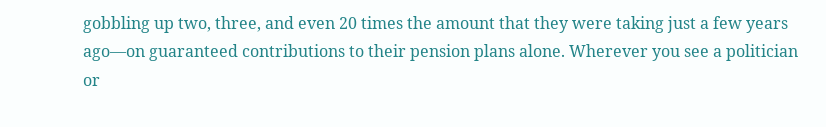gobbling up two, three, and even 20 times the amount that they were taking just a few years ago—on guaranteed contributions to their pension plans alone. Wherever you see a politician or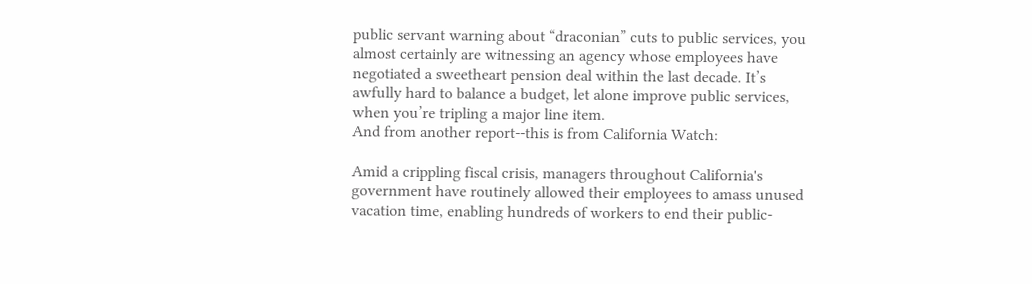public servant warning about “draconian” cuts to public services, you almost certainly are witnessing an agency whose employees have negotiated a sweetheart pension deal within the last decade. It’s awfully hard to balance a budget, let alone improve public services, when you’re tripling a major line item.
And from another report--this is from California Watch:

Amid a crippling fiscal crisis, managers throughout California's government have routinely allowed their employees to amass unused vacation time, enabling hundreds of workers to end their public-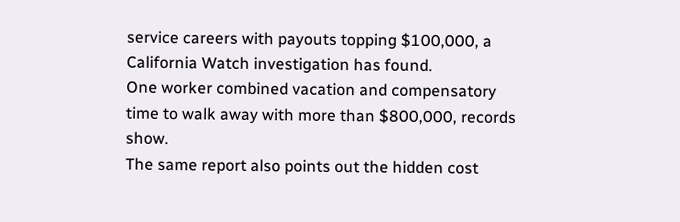service careers with payouts topping $100,000, a California Watch investigation has found.
One worker combined vacation and compensatory time to walk away with more than $800,000, records show.
The same report also points out the hidden cost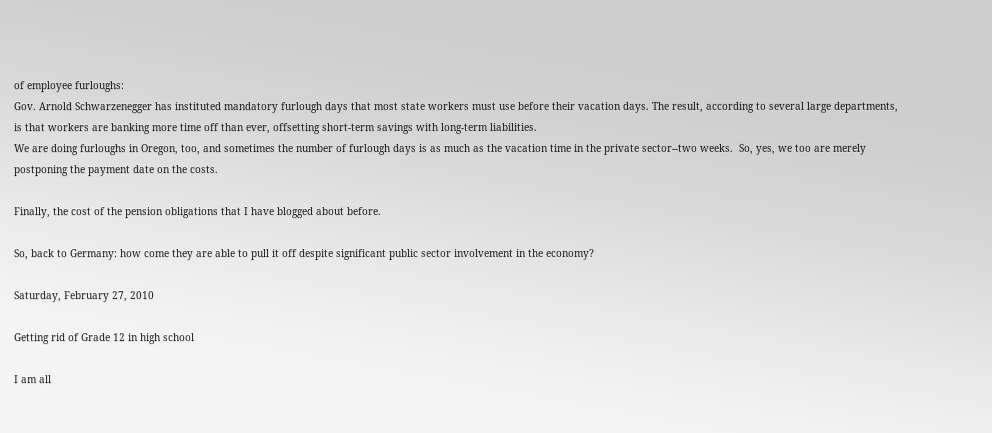of employee furloughs:
Gov. Arnold Schwarzenegger has instituted mandatory furlough days that most state workers must use before their vacation days. The result, according to several large departments, is that workers are banking more time off than ever, offsetting short-term savings with long-term liabilities.
We are doing furloughs in Oregon, too, and sometimes the number of furlough days is as much as the vacation time in the private sector--two weeks.  So, yes, we too are merely postponing the payment date on the costs.

Finally, the cost of the pension obligations that I have blogged about before.

So, back to Germany: how come they are able to pull it off despite significant public sector involvement in the economy?

Saturday, February 27, 2010

Getting rid of Grade 12 in high school

I am all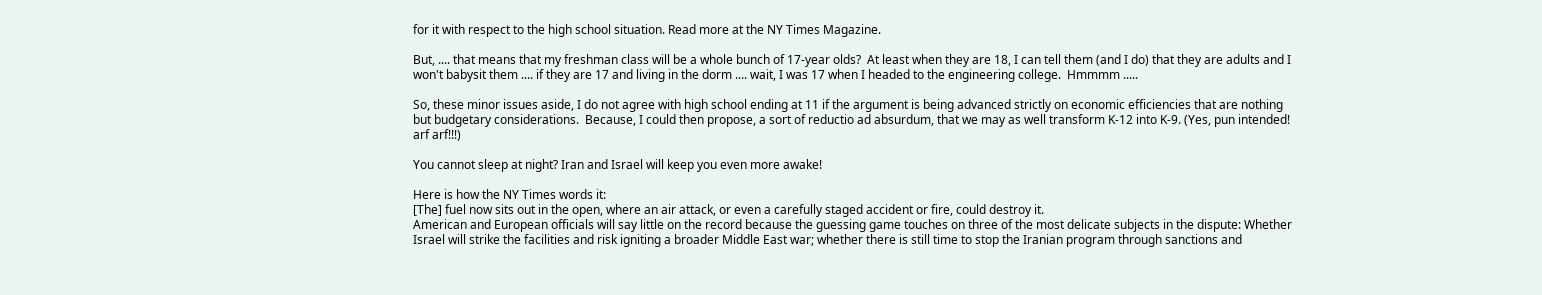for it with respect to the high school situation. Read more at the NY Times Magazine.

But, .... that means that my freshman class will be a whole bunch of 17-year olds?  At least when they are 18, I can tell them (and I do) that they are adults and I won't babysit them .... if they are 17 and living in the dorm .... wait, I was 17 when I headed to the engineering college.  Hmmmm .....

So, these minor issues aside, I do not agree with high school ending at 11 if the argument is being advanced strictly on economic efficiencies that are nothing but budgetary considerations.  Because, I could then propose, a sort of reductio ad absurdum, that we may as well transform K-12 into K-9. (Yes, pun intended! arf arf!!!)

You cannot sleep at night? Iran and Israel will keep you even more awake!

Here is how the NY Times words it:
[The] fuel now sits out in the open, where an air attack, or even a carefully staged accident or fire, could destroy it.
American and European officials will say little on the record because the guessing game touches on three of the most delicate subjects in the dispute: Whether Israel will strike the facilities and risk igniting a broader Middle East war; whether there is still time to stop the Iranian program through sanctions and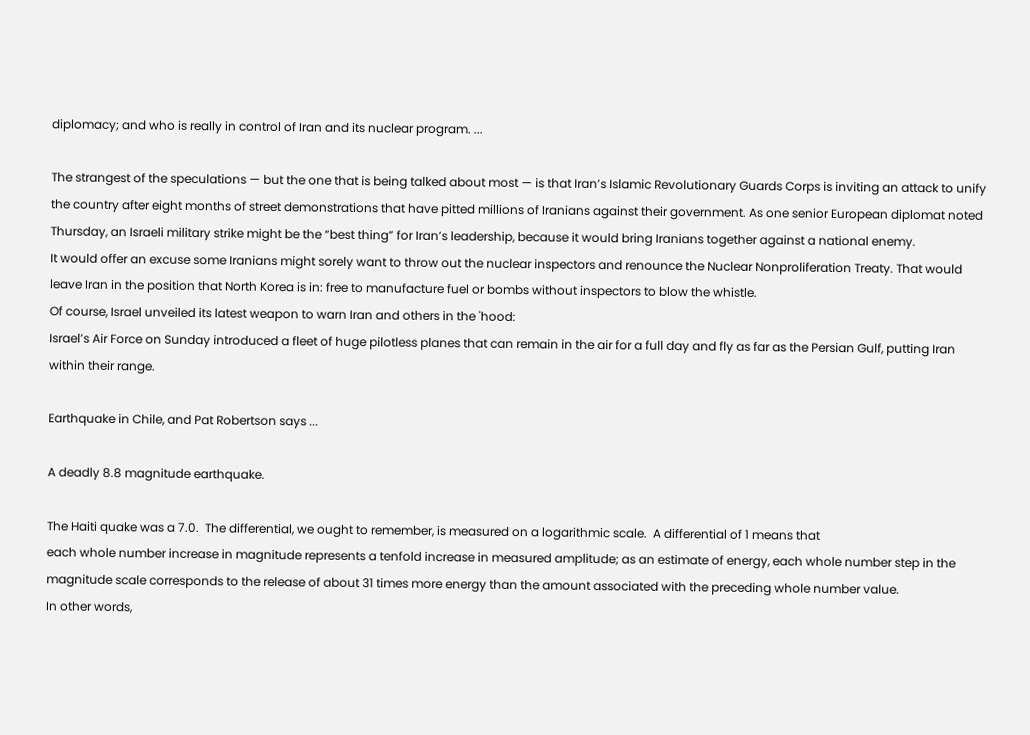diplomacy; and who is really in control of Iran and its nuclear program. ...

The strangest of the speculations — but the one that is being talked about most — is that Iran’s Islamic Revolutionary Guards Corps is inviting an attack to unify the country after eight months of street demonstrations that have pitted millions of Iranians against their government. As one senior European diplomat noted Thursday, an Israeli military strike might be the “best thing” for Iran’s leadership, because it would bring Iranians together against a national enemy.
It would offer an excuse some Iranians might sorely want to throw out the nuclear inspectors and renounce the Nuclear Nonproliferation Treaty. That would leave Iran in the position that North Korea is in: free to manufacture fuel or bombs without inspectors to blow the whistle.
Of course, Israel unveiled its latest weapon to warn Iran and others in the 'hood:
Israel’s Air Force on Sunday introduced a fleet of huge pilotless planes that can remain in the air for a full day and fly as far as the Persian Gulf, putting Iran within their range.

Earthquake in Chile, and Pat Robertson says ...

A deadly 8.8 magnitude earthquake.

The Haiti quake was a 7.0.  The differential, we ought to remember, is measured on a logarithmic scale.  A differential of 1 means that
each whole number increase in magnitude represents a tenfold increase in measured amplitude; as an estimate of energy, each whole number step in the magnitude scale corresponds to the release of about 31 times more energy than the amount associated with the preceding whole number value.
In other words,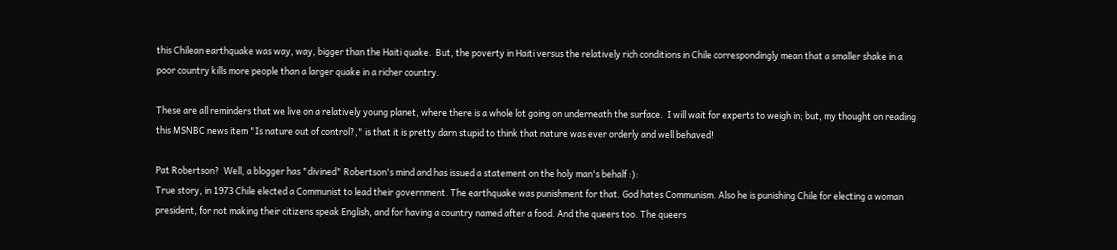this Chilean earthquake was way, way, bigger than the Haiti quake.  But, the poverty in Haiti versus the relatively rich conditions in Chile correspondingly mean that a smaller shake in a poor country kills more people than a larger quake in a richer country.

These are all reminders that we live on a relatively young planet, where there is a whole lot going on underneath the surface.  I will wait for experts to weigh in; but, my thought on reading this MSNBC news item "Is nature out of control?," is that it is pretty darn stupid to think that nature was ever orderly and well behaved!

Pat Robertson?  Well, a blogger has "divined" Robertson's mind and has issued a statement on the holy man's behalf :):
True story, in 1973 Chile elected a Communist to lead their government. The earthquake was punishment for that. God hates Communism. Also he is punishing Chile for electing a woman president, for not making their citizens speak English, and for having a country named after a food. And the queers too. The queers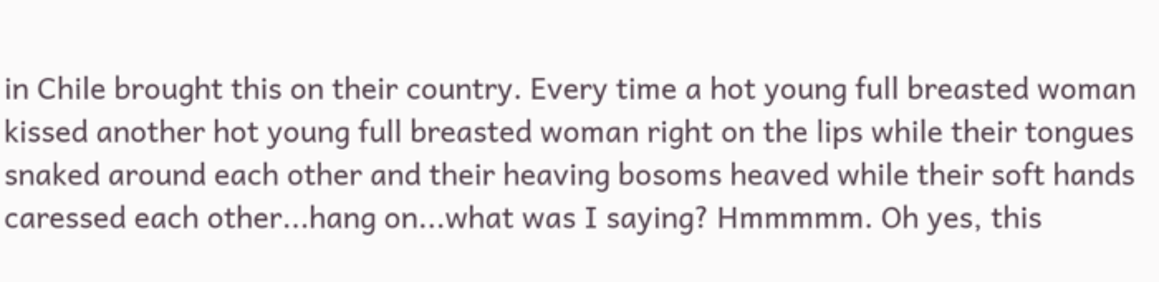in Chile brought this on their country. Every time a hot young full breasted woman kissed another hot young full breasted woman right on the lips while their tongues snaked around each other and their heaving bosoms heaved while their soft hands caressed each other...hang on...what was I saying? Hmmmmm. Oh yes, this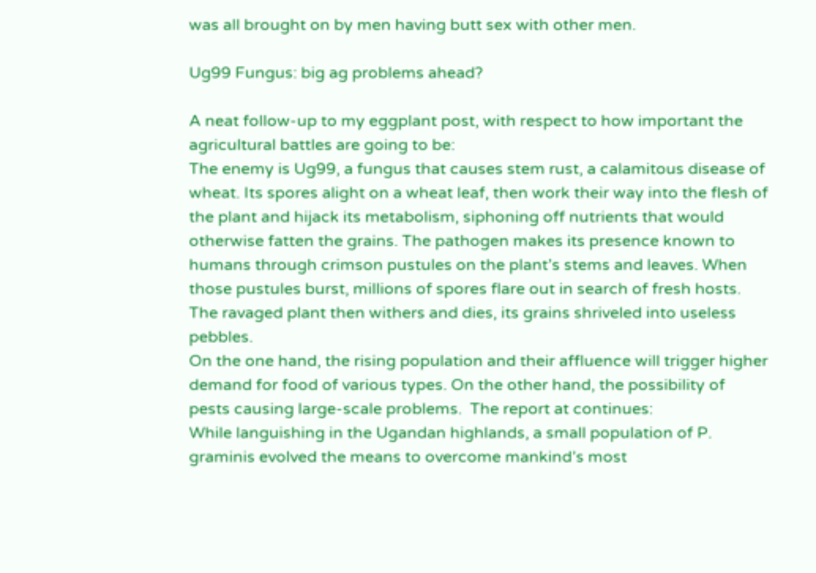was all brought on by men having butt sex with other men.

Ug99 Fungus: big ag problems ahead?

A neat follow-up to my eggplant post, with respect to how important the agricultural battles are going to be:
The enemy is Ug99, a fungus that causes stem rust, a calamitous disease of wheat. Its spores alight on a wheat leaf, then work their way into the flesh of the plant and hijack its metabolism, siphoning off nutrients that would otherwise fatten the grains. The pathogen makes its presence known to humans through crimson pustules on the plant’s stems and leaves. When those pustules burst, millions of spores flare out in search of fresh hosts. The ravaged plant then withers and dies, its grains shriveled into useless pebbles.
On the one hand, the rising population and their affluence will trigger higher demand for food of various types. On the other hand, the possibility of pests causing large-scale problems.  The report at continues:
While languishing in the Ugandan highlands, a small population of P. graminis evolved the means to overcome mankind’s most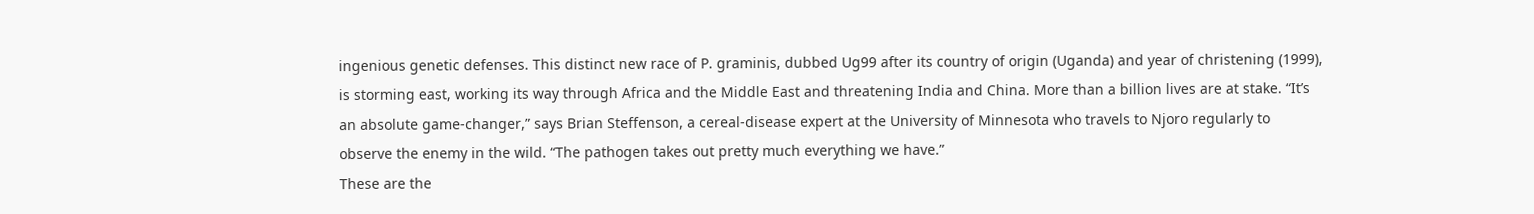ingenious genetic defenses. This distinct new race of P. graminis, dubbed Ug99 after its country of origin (Uganda) and year of christening (1999), is storming east, working its way through Africa and the Middle East and threatening India and China. More than a billion lives are at stake. “It’s an absolute game-changer,” says Brian Steffenson, a cereal-disease expert at the University of Minnesota who travels to Njoro regularly to observe the enemy in the wild. “The pathogen takes out pretty much everything we have.”
These are the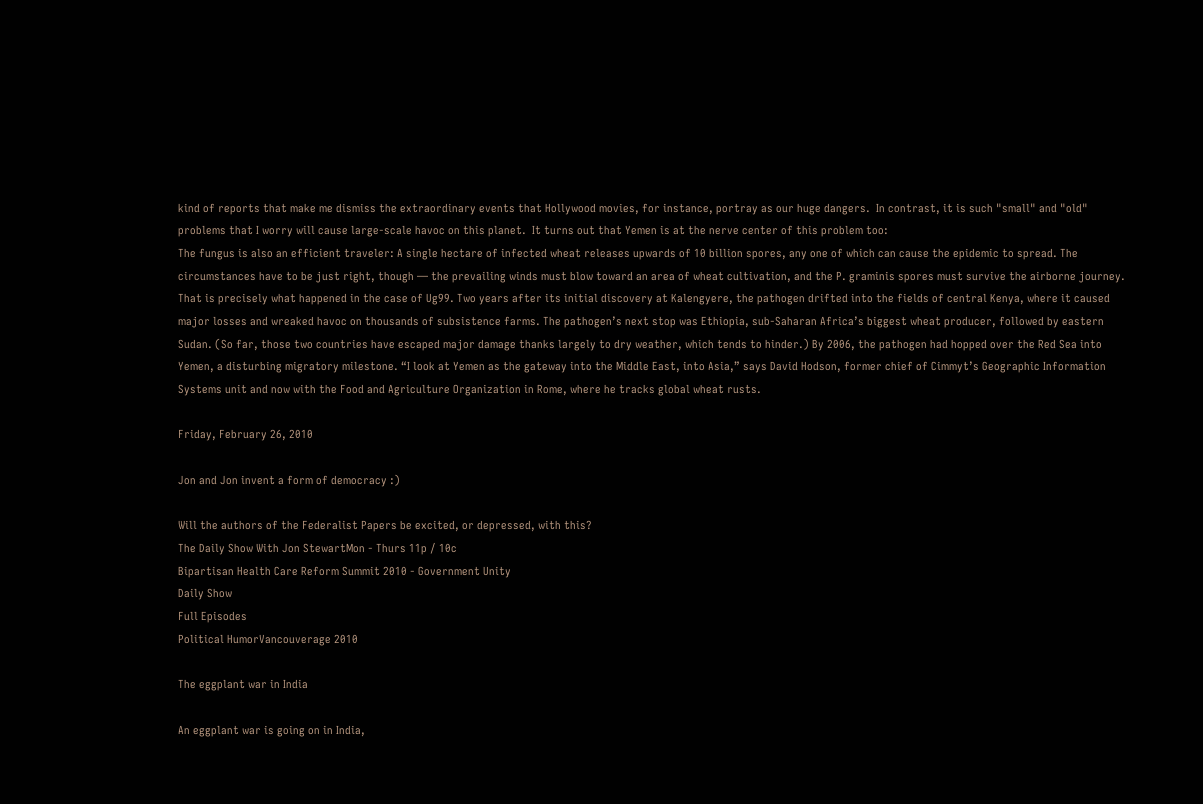kind of reports that make me dismiss the extraordinary events that Hollywood movies, for instance, portray as our huge dangers.  In contrast, it is such "small" and "old" problems that I worry will cause large-scale havoc on this planet.  It turns out that Yemen is at the nerve center of this problem too:
The fungus is also an efficient traveler: A single hectare of infected wheat releases upwards of 10 billion spores, any one of which can cause the epidemic to spread. The circumstances have to be just right, though — the prevailing winds must blow toward an area of wheat cultivation, and the P. graminis spores must survive the airborne journey.
That is precisely what happened in the case of Ug99. Two years after its initial discovery at Kalengyere, the pathogen drifted into the fields of central Kenya, where it caused major losses and wreaked havoc on thousands of subsistence farms. The pathogen’s next stop was Ethiopia, sub-Saharan Africa’s biggest wheat producer, followed by eastern Sudan. (So far, those two countries have escaped major damage thanks largely to dry weather, which tends to hinder.) By 2006, the pathogen had hopped over the Red Sea into Yemen, a disturbing migratory milestone. “I look at Yemen as the gateway into the Middle East, into Asia,” says David Hodson, former chief of Cimmyt’s Geographic Information Systems unit and now with the Food and Agriculture Organization in Rome, where he tracks global wheat rusts.

Friday, February 26, 2010

Jon and Jon invent a form of democracy :)

Will the authors of the Federalist Papers be excited, or depressed, with this?
The Daily Show With Jon StewartMon - Thurs 11p / 10c
Bipartisan Health Care Reform Summit 2010 - Government Unity
Daily Show
Full Episodes
Political HumorVancouverage 2010

The eggplant war in India

An eggplant war is going on in India,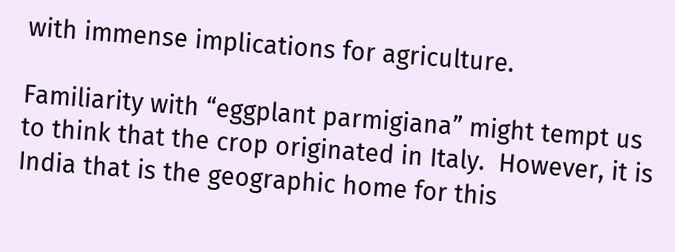with immense implications for agriculture.

Familiarity with “eggplant parmigiana” might tempt us to think that the crop originated in Italy.  However, it is India that is the geographic home for this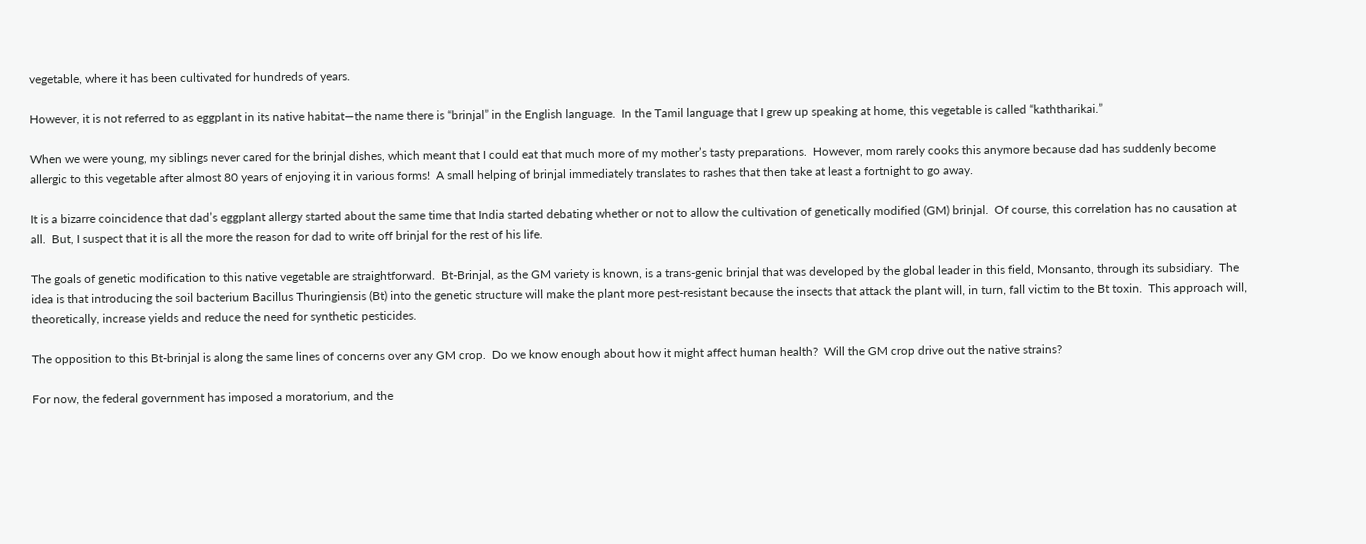vegetable, where it has been cultivated for hundreds of years.

However, it is not referred to as eggplant in its native habitat—the name there is “brinjal” in the English language.  In the Tamil language that I grew up speaking at home, this vegetable is called “kaththarikai.”

When we were young, my siblings never cared for the brinjal dishes, which meant that I could eat that much more of my mother’s tasty preparations.  However, mom rarely cooks this anymore because dad has suddenly become allergic to this vegetable after almost 80 years of enjoying it in various forms!  A small helping of brinjal immediately translates to rashes that then take at least a fortnight to go away.

It is a bizarre coincidence that dad’s eggplant allergy started about the same time that India started debating whether or not to allow the cultivation of genetically modified (GM) brinjal.  Of course, this correlation has no causation at all.  But, I suspect that it is all the more the reason for dad to write off brinjal for the rest of his life.

The goals of genetic modification to this native vegetable are straightforward.  Bt-Brinjal, as the GM variety is known, is a trans-genic brinjal that was developed by the global leader in this field, Monsanto, through its subsidiary.  The idea is that introducing the soil bacterium Bacillus Thuringiensis (Bt) into the genetic structure will make the plant more pest-resistant because the insects that attack the plant will, in turn, fall victim to the Bt toxin.  This approach will, theoretically, increase yields and reduce the need for synthetic pesticides.

The opposition to this Bt-brinjal is along the same lines of concerns over any GM crop.  Do we know enough about how it might affect human health?  Will the GM crop drive out the native strains?

For now, the federal government has imposed a moratorium, and the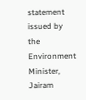statement issued by the Environment Minister, Jairam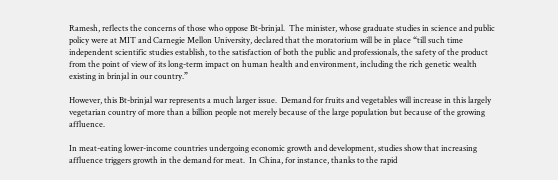Ramesh, reflects the concerns of those who oppose Bt-brinjal.  The minister, whose graduate studies in science and public policy were at MIT and Carnegie Mellon University, declared that the moratorium will be in place “till such time independent scientific studies establish, to the satisfaction of both the public and professionals, the safety of the product from the point of view of its long-term impact on human health and environment, including the rich genetic wealth existing in brinjal in our country.”

However, this Bt-brinjal war represents a much larger issue.  Demand for fruits and vegetables will increase in this largely vegetarian country of more than a billion people not merely because of the large population but because of the growing affluence.

In meat-eating lower-income countries undergoing economic growth and development, studies show that increasing affluence triggers growth in the demand for meat.  In China, for instance, thanks to the rapid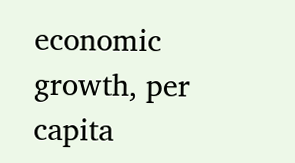economic growth, per capita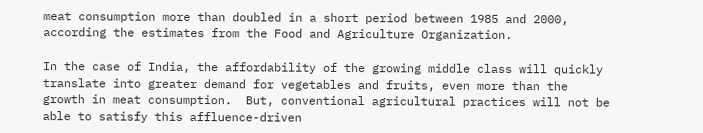meat consumption more than doubled in a short period between 1985 and 2000, according the estimates from the Food and Agriculture Organization.

In the case of India, the affordability of the growing middle class will quickly translate into greater demand for vegetables and fruits, even more than the growth in meat consumption.  But, conventional agricultural practices will not be able to satisfy this affluence-driven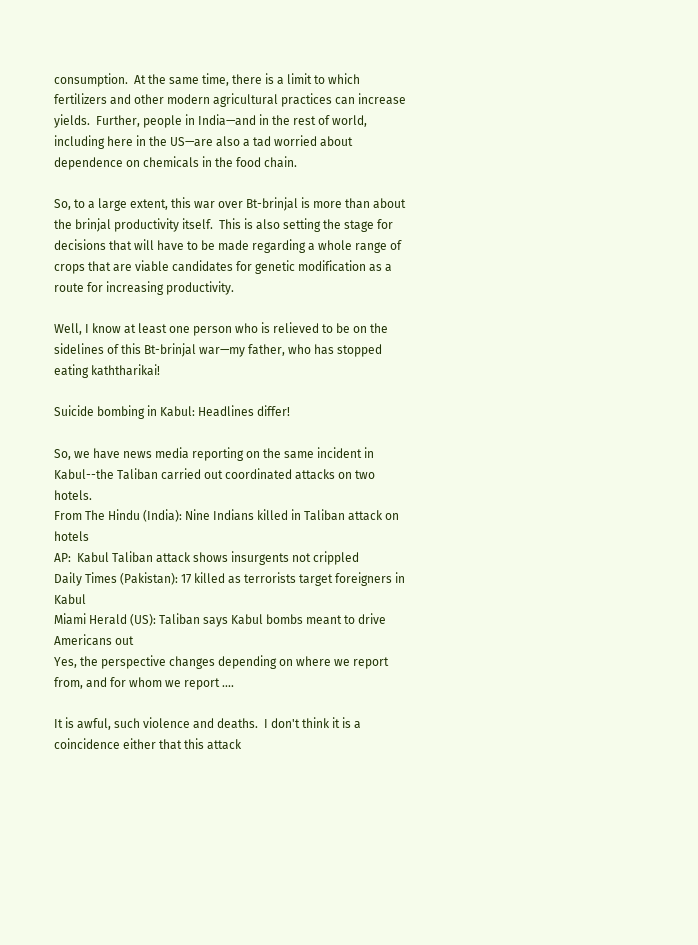consumption.  At the same time, there is a limit to which fertilizers and other modern agricultural practices can increase yields.  Further, people in India—and in the rest of world, including here in the US—are also a tad worried about dependence on chemicals in the food chain.

So, to a large extent, this war over Bt-brinjal is more than about the brinjal productivity itself.  This is also setting the stage for decisions that will have to be made regarding a whole range of crops that are viable candidates for genetic modification as a route for increasing productivity.

Well, I know at least one person who is relieved to be on the sidelines of this Bt-brinjal war—my father, who has stopped eating kaththarikai!

Suicide bombing in Kabul: Headlines differ!

So, we have news media reporting on the same incident in Kabul--the Taliban carried out coordinated attacks on two hotels.
From The Hindu (India): Nine Indians killed in Taliban attack on hotels
AP:  Kabul Taliban attack shows insurgents not crippled
Daily Times (Pakistan): 17 killed as terrorists target foreigners in Kabul
Miami Herald (US): Taliban says Kabul bombs meant to drive Americans out
Yes, the perspective changes depending on where we report from, and for whom we report ....

It is awful, such violence and deaths.  I don't think it is a coincidence either that this attack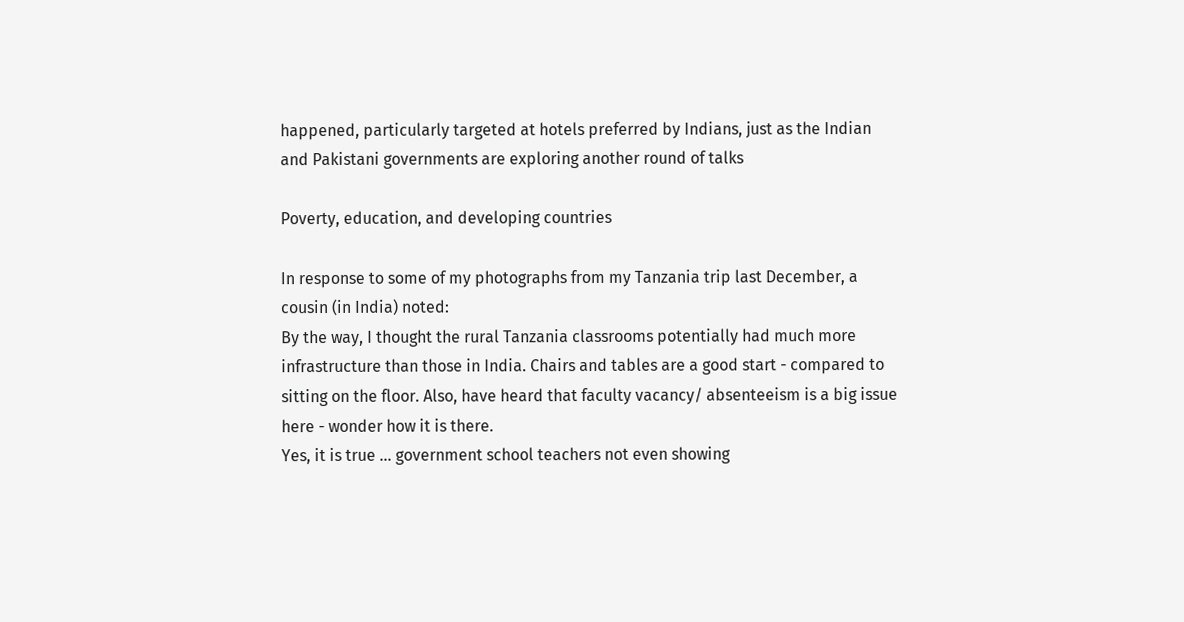happened, particularly targeted at hotels preferred by Indians, just as the Indian and Pakistani governments are exploring another round of talks

Poverty, education, and developing countries

In response to some of my photographs from my Tanzania trip last December, a cousin (in India) noted:
By the way, I thought the rural Tanzania classrooms potentially had much more infrastructure than those in India. Chairs and tables are a good start - compared to sitting on the floor. Also, have heard that faculty vacancy/ absenteeism is a big issue here - wonder how it is there.
Yes, it is true ... government school teachers not even showing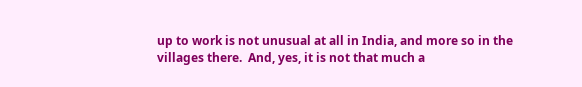up to work is not unusual at all in India, and more so in the villages there.  And, yes, it is not that much a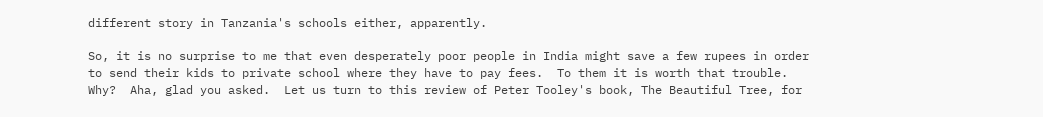different story in Tanzania's schools either, apparently.

So, it is no surprise to me that even desperately poor people in India might save a few rupees in order to send their kids to private school where they have to pay fees.  To them it is worth that trouble.  Why?  Aha, glad you asked.  Let us turn to this review of Peter Tooley's book, The Beautiful Tree, for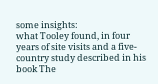some insights:
what Tooley found, in four years of site visits and a five-country study described in his book The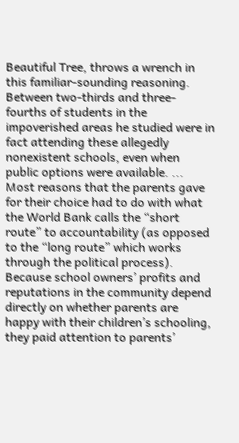Beautiful Tree, throws a wrench in this familiar-sounding reasoning. Between two-thirds and three-fourths of students in the impoverished areas he studied were in fact attending these allegedly nonexistent schools, even when public options were available. ...
Most reasons that the parents gave for their choice had to do with what the World Bank calls the “short route” to accountability (as opposed to the “long route” which works through the political process). Because school owners’ profits and reputations in the community depend directly on whether parents are happy with their children’s schooling, they paid attention to parents’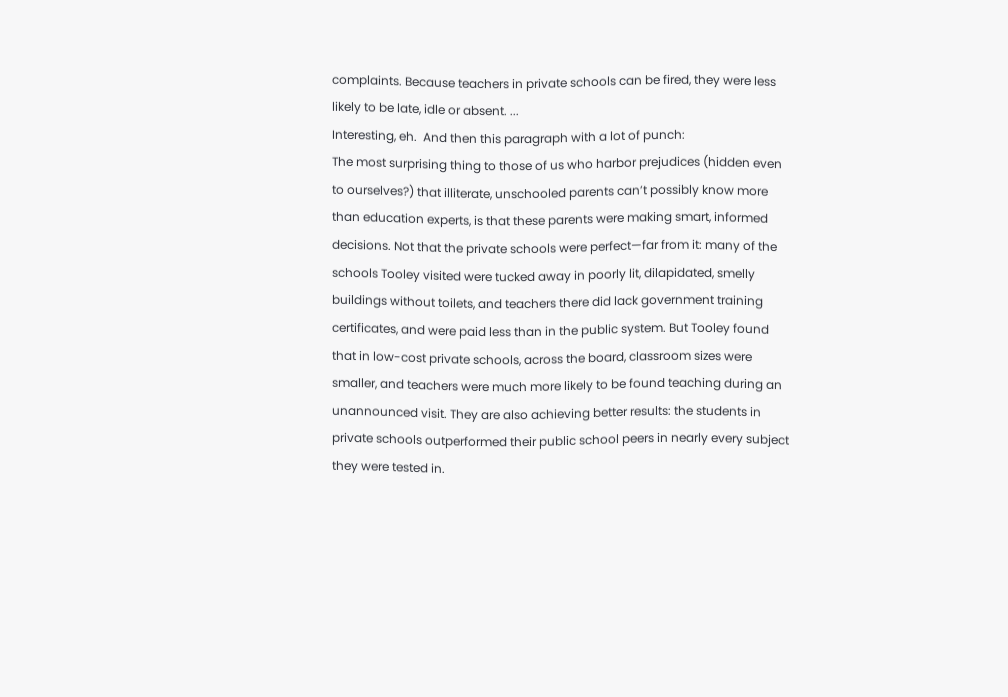complaints. Because teachers in private schools can be fired, they were less likely to be late, idle or absent. ...
Interesting, eh.  And then this paragraph with a lot of punch:
The most surprising thing to those of us who harbor prejudices (hidden even to ourselves?) that illiterate, unschooled parents can’t possibly know more than education experts, is that these parents were making smart, informed decisions. Not that the private schools were perfect—far from it: many of the schools Tooley visited were tucked away in poorly lit, dilapidated, smelly buildings without toilets, and teachers there did lack government training certificates, and were paid less than in the public system. But Tooley found that in low-cost private schools, across the board, classroom sizes were smaller, and teachers were much more likely to be found teaching during an unannounced visit. They are also achieving better results: the students in private schools outperformed their public school peers in nearly every subject they were tested in.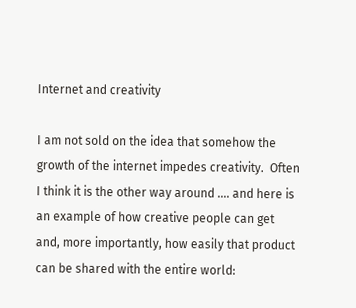Internet and creativity

I am not sold on the idea that somehow the growth of the internet impedes creativity.  Often I think it is the other way around .... and here is an example of how creative people can get and, more importantly, how easily that product can be shared with the entire world: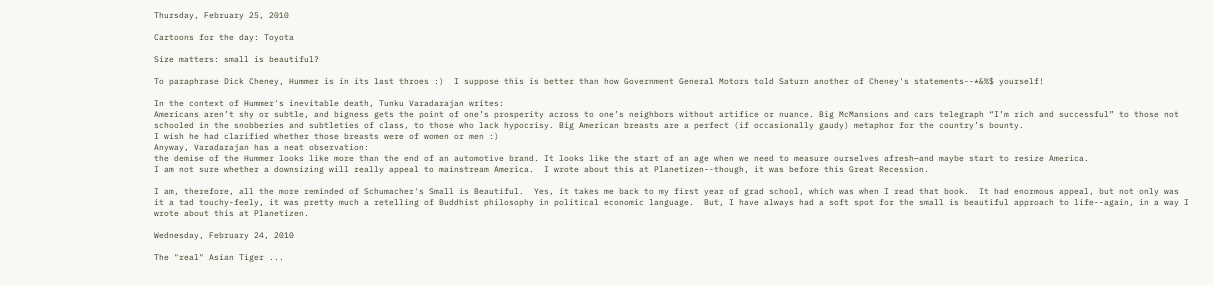Thursday, February 25, 2010

Cartoons for the day: Toyota

Size matters: small is beautiful?

To paraphrase Dick Cheney, Hummer is in its last throes :)  I suppose this is better than how Government General Motors told Saturn another of Cheney's statements--*&%$ yourself!

In the context of Hummer's inevitable death, Tunku Varadarajan writes:
Americans aren’t shy or subtle, and bigness gets the point of one’s prosperity across to one’s neighbors without artifice or nuance. Big McMansions and cars telegraph “I’m rich and successful” to those not schooled in the snobberies and subtleties of class, to those who lack hypocrisy. Big American breasts are a perfect (if occasionally gaudy) metaphor for the country’s bounty.
I wish he had clarified whether those breasts were of women or men :)
Anyway, Varadarajan has a neat observation:
the demise of the Hummer looks like more than the end of an automotive brand. It looks like the start of an age when we need to measure ourselves afresh—and maybe start to resize America.
I am not sure whether a downsizing will really appeal to mainstream America.  I wrote about this at Planetizen--though, it was before this Great Recession.

I am, therefore, all the more reminded of Schumacher's Small is Beautiful.  Yes, it takes me back to my first year of grad school, which was when I read that book.  It had enormous appeal, but not only was it a tad touchy-feely, it was pretty much a retelling of Buddhist philosophy in political economic language.  But, I have always had a soft spot for the small is beautiful approach to life--again, in a way I wrote about this at Planetizen.

Wednesday, February 24, 2010

The "real" Asian Tiger ...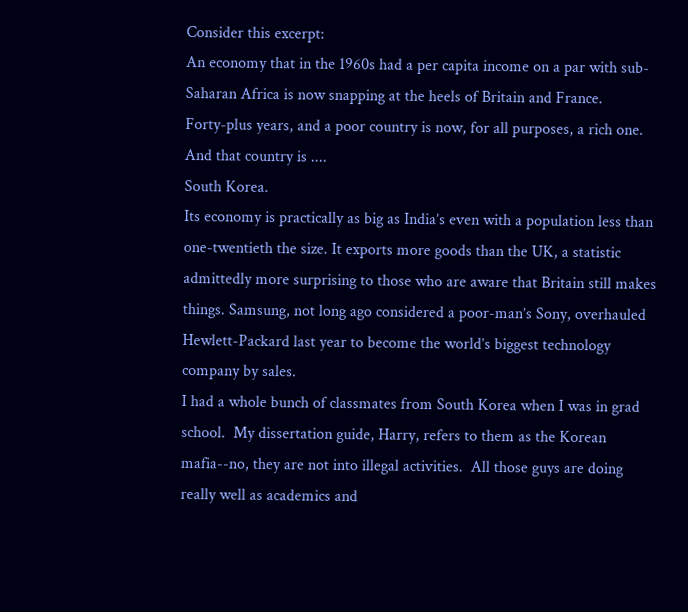Consider this excerpt:
An economy that in the 1960s had a per capita income on a par with sub-Saharan Africa is now snapping at the heels of Britain and France.
Forty-plus years, and a poor country is now, for all purposes, a rich one.  And that country is ....
South Korea.
Its economy is practically as big as India’s even with a population less than one-twentieth the size. It exports more goods than the UK, a statistic admittedly more surprising to those who are aware that Britain still makes things. Samsung, not long ago considered a poor-man’s Sony, overhauled Hewlett-Packard last year to become the world’s biggest technology company by sales.
I had a whole bunch of classmates from South Korea when I was in grad school.  My dissertation guide, Harry, refers to them as the Korean mafia--no, they are not into illegal activities.  All those guys are doing really well as academics and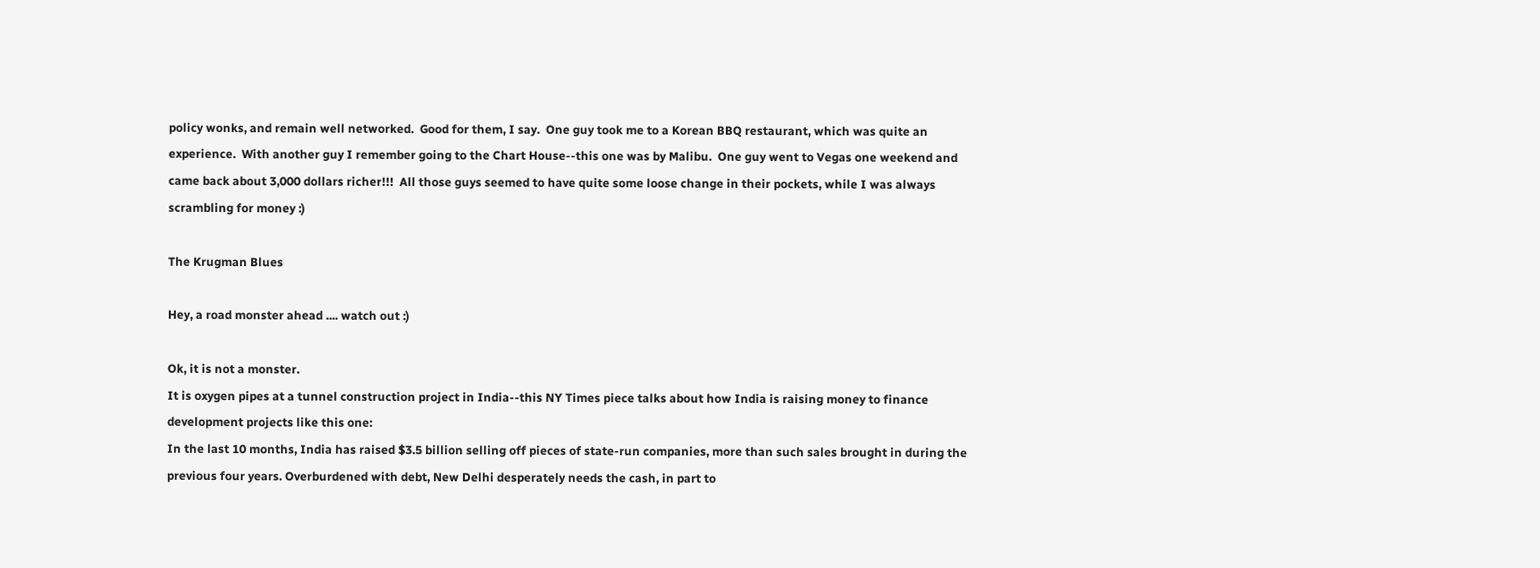policy wonks, and remain well networked.  Good for them, I say.  One guy took me to a Korean BBQ restaurant, which was quite an experience.  With another guy I remember going to the Chart House--this one was by Malibu.  One guy went to Vegas one weekend and came back about 3,000 dollars richer!!!  All those guys seemed to have quite some loose change in their pockets, while I was always scrambling for money :)

The Krugman Blues

Hey, a road monster ahead .... watch out :)

Ok, it is not a monster.
It is oxygen pipes at a tunnel construction project in India--this NY Times piece talks about how India is raising money to finance development projects like this one:
In the last 10 months, India has raised $3.5 billion selling off pieces of state-run companies, more than such sales brought in during the previous four years. Overburdened with debt, New Delhi desperately needs the cash, in part to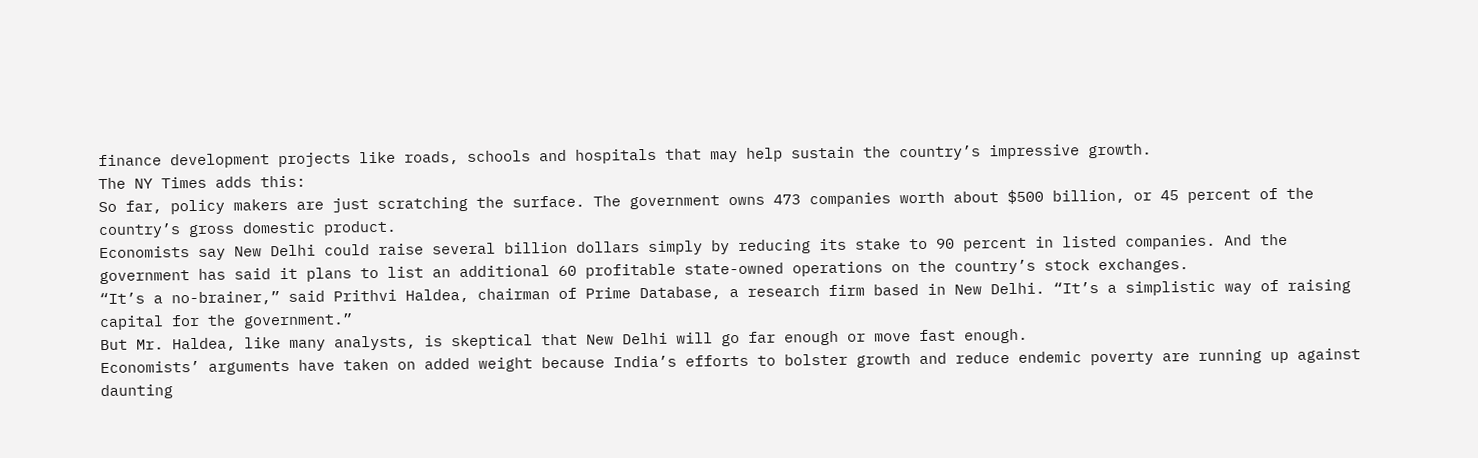finance development projects like roads, schools and hospitals that may help sustain the country’s impressive growth.
The NY Times adds this:
So far, policy makers are just scratching the surface. The government owns 473 companies worth about $500 billion, or 45 percent of the country’s gross domestic product.
Economists say New Delhi could raise several billion dollars simply by reducing its stake to 90 percent in listed companies. And the government has said it plans to list an additional 60 profitable state-owned operations on the country’s stock exchanges.
“It’s a no-brainer,” said Prithvi Haldea, chairman of Prime Database, a research firm based in New Delhi. “It’s a simplistic way of raising capital for the government.”
But Mr. Haldea, like many analysts, is skeptical that New Delhi will go far enough or move fast enough.
Economists’ arguments have taken on added weight because India’s efforts to bolster growth and reduce endemic poverty are running up against daunting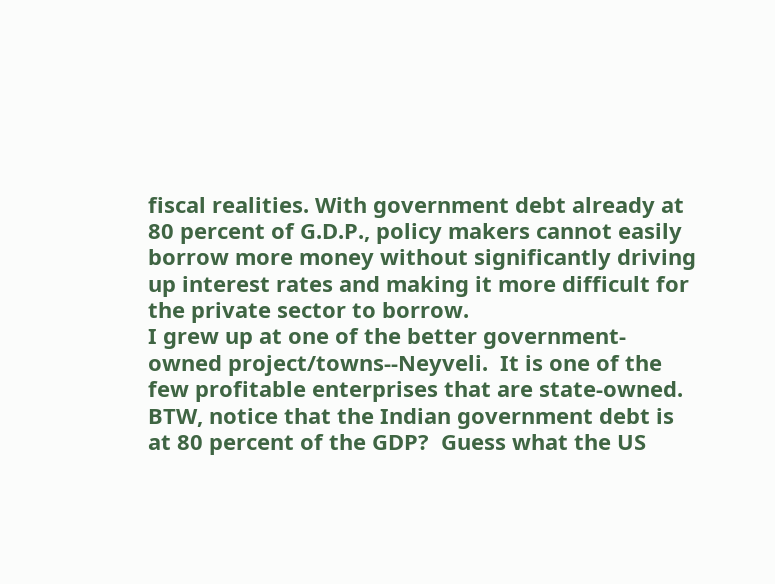fiscal realities. With government debt already at 80 percent of G.D.P., policy makers cannot easily borrow more money without significantly driving up interest rates and making it more difficult for the private sector to borrow.
I grew up at one of the better government-owned project/towns--Neyveli.  It is one of the few profitable enterprises that are state-owned.
BTW, notice that the Indian government debt is at 80 percent of the GDP?  Guess what the US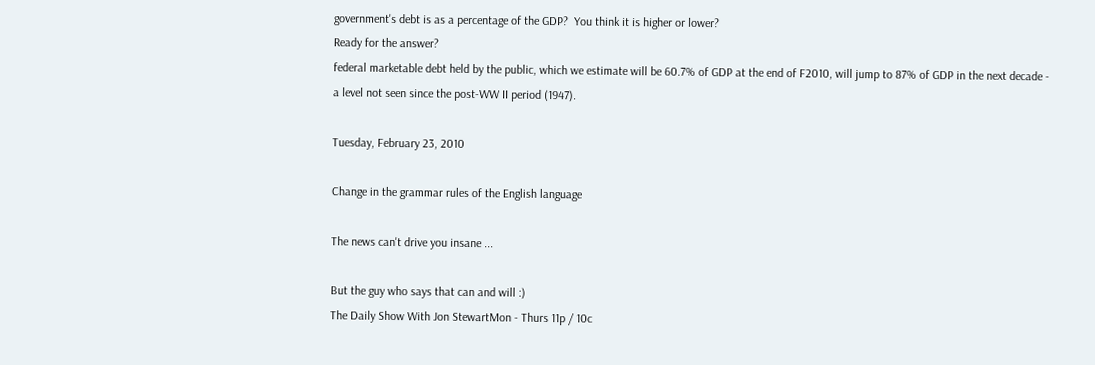government's debt is as a percentage of the GDP?  You think it is higher or lower?
Ready for the answer?
federal marketable debt held by the public, which we estimate will be 60.7% of GDP at the end of F2010, will jump to 87% of GDP in the next decade - a level not seen since the post-WW II period (1947).

Tuesday, February 23, 2010

Change in the grammar rules of the English language

The news can't drive you insane ...

But the guy who says that can and will :)
The Daily Show With Jon StewartMon - Thurs 11p / 10c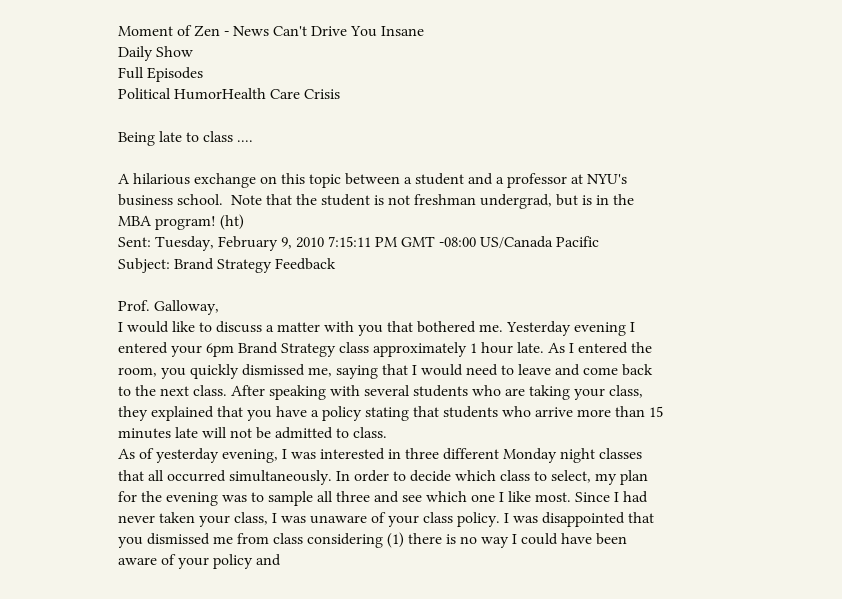Moment of Zen - News Can't Drive You Insane
Daily Show
Full Episodes
Political HumorHealth Care Crisis

Being late to class ....

A hilarious exchange on this topic between a student and a professor at NYU's business school.  Note that the student is not freshman undergrad, but is in the MBA program! (ht)
Sent: Tuesday, February 9, 2010 7:15:11 PM GMT -08:00 US/Canada Pacific
Subject: Brand Strategy Feedback

Prof. Galloway,
I would like to discuss a matter with you that bothered me. Yesterday evening I entered your 6pm Brand Strategy class approximately 1 hour late. As I entered the room, you quickly dismissed me, saying that I would need to leave and come back to the next class. After speaking with several students who are taking your class, they explained that you have a policy stating that students who arrive more than 15 minutes late will not be admitted to class.
As of yesterday evening, I was interested in three different Monday night classes that all occurred simultaneously. In order to decide which class to select, my plan for the evening was to sample all three and see which one I like most. Since I had never taken your class, I was unaware of your class policy. I was disappointed that you dismissed me from class considering (1) there is no way I could have been aware of your policy and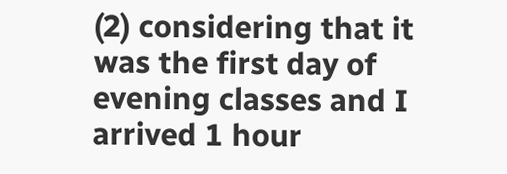(2) considering that it was the first day of evening classes and I arrived 1 hour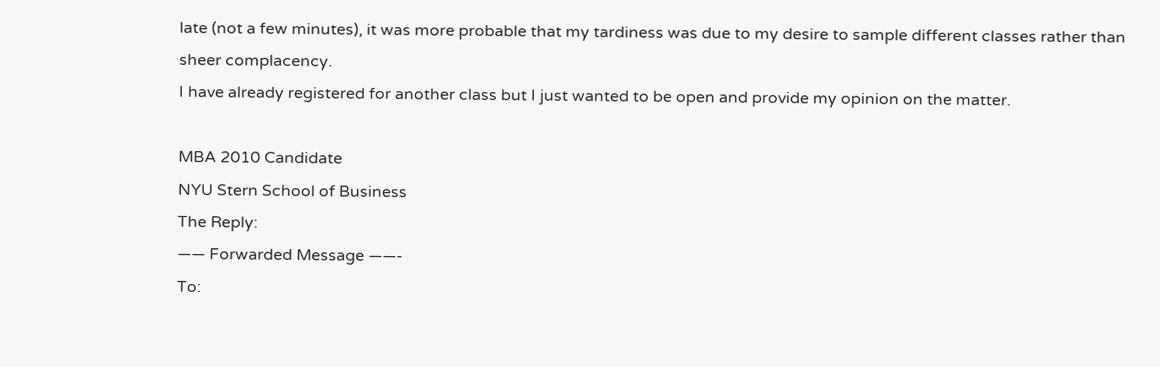late (not a few minutes), it was more probable that my tardiness was due to my desire to sample different classes rather than sheer complacency.
I have already registered for another class but I just wanted to be open and provide my opinion on the matter.

MBA 2010 Candidate
NYU Stern School of Business
The Reply:
—— Forwarded Message ——-
To: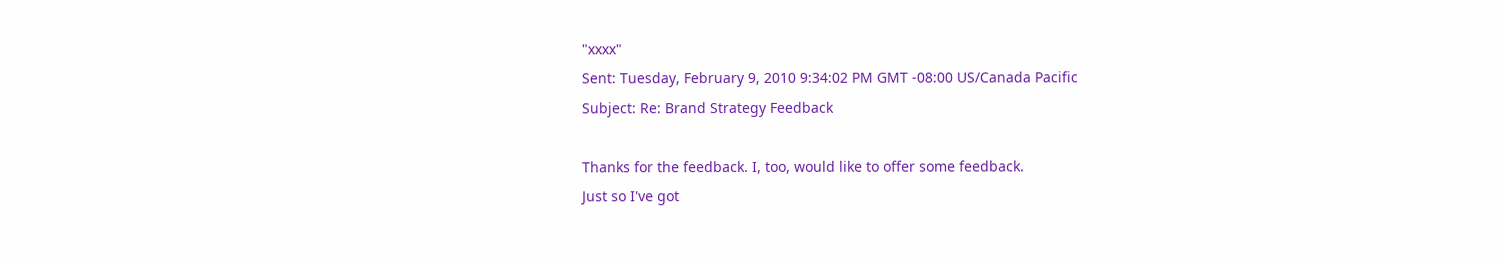"xxxx"
Sent: Tuesday, February 9, 2010 9:34:02 PM GMT -08:00 US/Canada Pacific
Subject: Re: Brand Strategy Feedback

Thanks for the feedback. I, too, would like to offer some feedback.
Just so I've got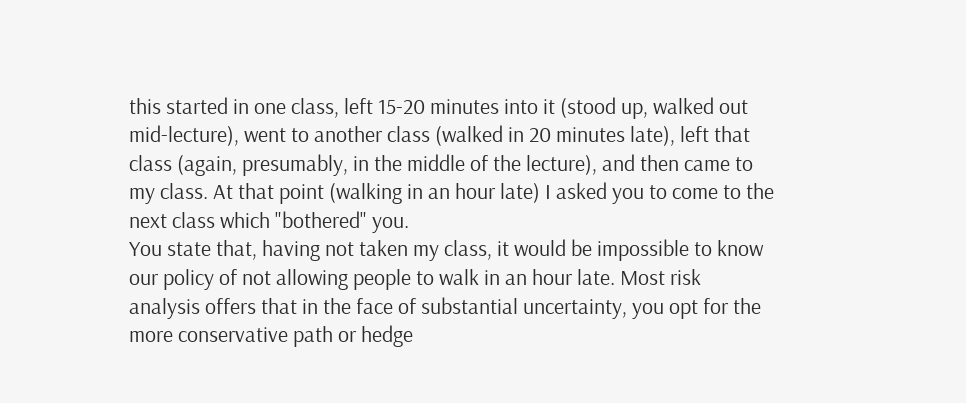this started in one class, left 15-20 minutes into it (stood up, walked out mid-lecture), went to another class (walked in 20 minutes late), left that class (again, presumably, in the middle of the lecture), and then came to my class. At that point (walking in an hour late) I asked you to come to the next class which "bothered" you.
You state that, having not taken my class, it would be impossible to know our policy of not allowing people to walk in an hour late. Most risk analysis offers that in the face of substantial uncertainty, you opt for the more conservative path or hedge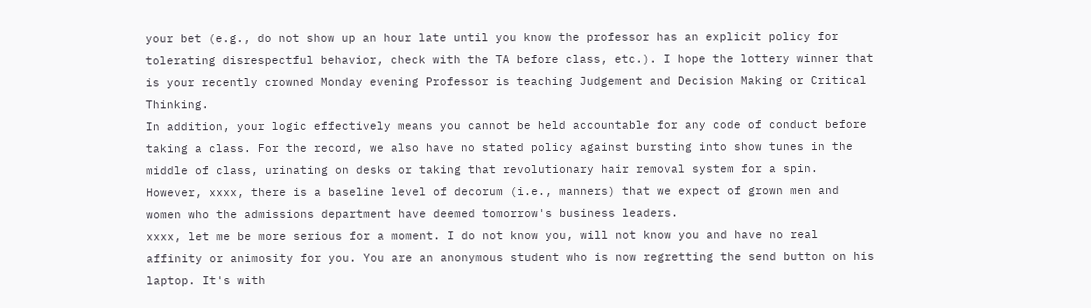your bet (e.g., do not show up an hour late until you know the professor has an explicit policy for tolerating disrespectful behavior, check with the TA before class, etc.). I hope the lottery winner that is your recently crowned Monday evening Professor is teaching Judgement and Decision Making or Critical Thinking.
In addition, your logic effectively means you cannot be held accountable for any code of conduct before taking a class. For the record, we also have no stated policy against bursting into show tunes in the middle of class, urinating on desks or taking that revolutionary hair removal system for a spin. However, xxxx, there is a baseline level of decorum (i.e., manners) that we expect of grown men and women who the admissions department have deemed tomorrow's business leaders.
xxxx, let me be more serious for a moment. I do not know you, will not know you and have no real affinity or animosity for you. You are an anonymous student who is now regretting the send button on his laptop. It's with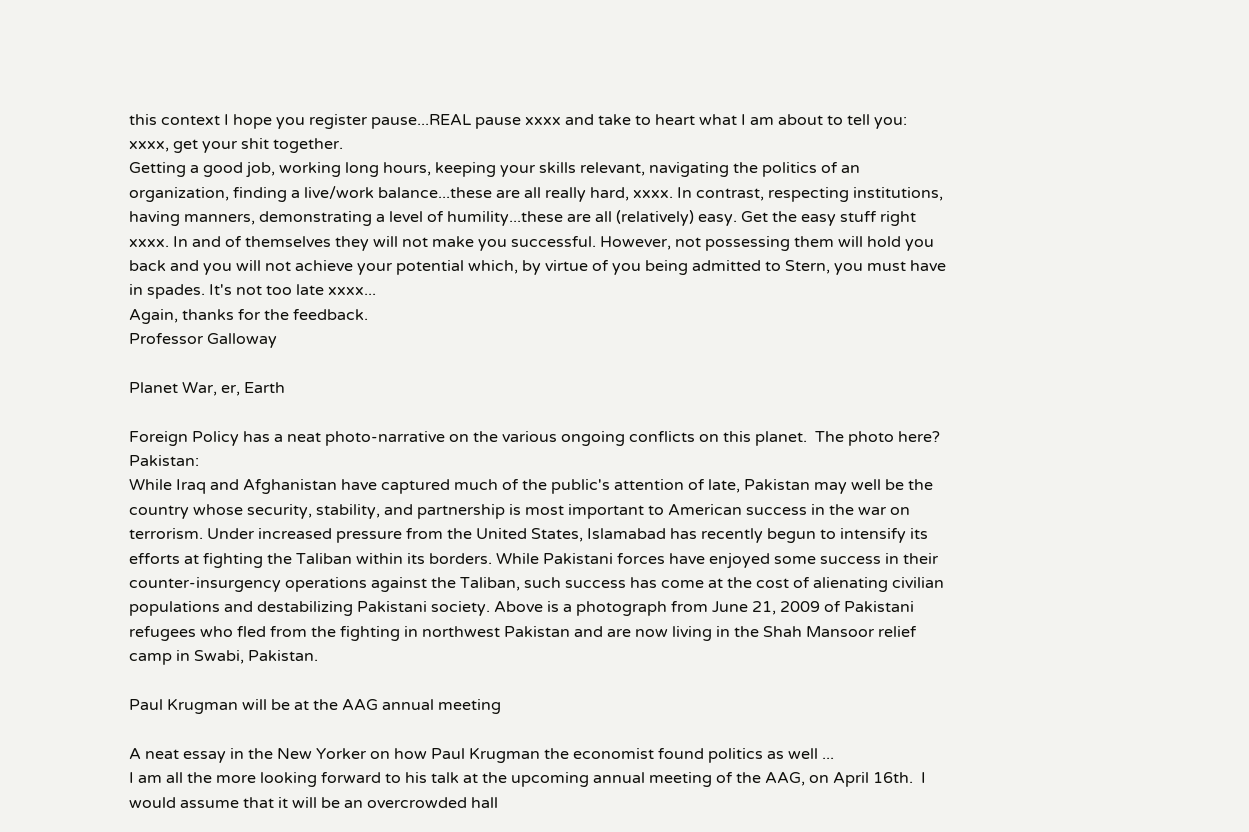this context I hope you register pause...REAL pause xxxx and take to heart what I am about to tell you:
xxxx, get your shit together.
Getting a good job, working long hours, keeping your skills relevant, navigating the politics of an organization, finding a live/work balance...these are all really hard, xxxx. In contrast, respecting institutions, having manners, demonstrating a level of humility...these are all (relatively) easy. Get the easy stuff right xxxx. In and of themselves they will not make you successful. However, not possessing them will hold you back and you will not achieve your potential which, by virtue of you being admitted to Stern, you must have in spades. It's not too late xxxx...
Again, thanks for the feedback.
Professor Galloway

Planet War, er, Earth

Foreign Policy has a neat photo-narrative on the various ongoing conflicts on this planet.  The photo here? Pakistan:
While Iraq and Afghanistan have captured much of the public's attention of late, Pakistan may well be the country whose security, stability, and partnership is most important to American success in the war on terrorism. Under increased pressure from the United States, Islamabad has recently begun to intensify its efforts at fighting the Taliban within its borders. While Pakistani forces have enjoyed some success in their counter-insurgency operations against the Taliban, such success has come at the cost of alienating civilian populations and destabilizing Pakistani society. Above is a photograph from June 21, 2009 of Pakistani refugees who fled from the fighting in northwest Pakistan and are now living in the Shah Mansoor relief camp in Swabi, Pakistan.

Paul Krugman will be at the AAG annual meeting

A neat essay in the New Yorker on how Paul Krugman the economist found politics as well ...
I am all the more looking forward to his talk at the upcoming annual meeting of the AAG, on April 16th.  I would assume that it will be an overcrowded hall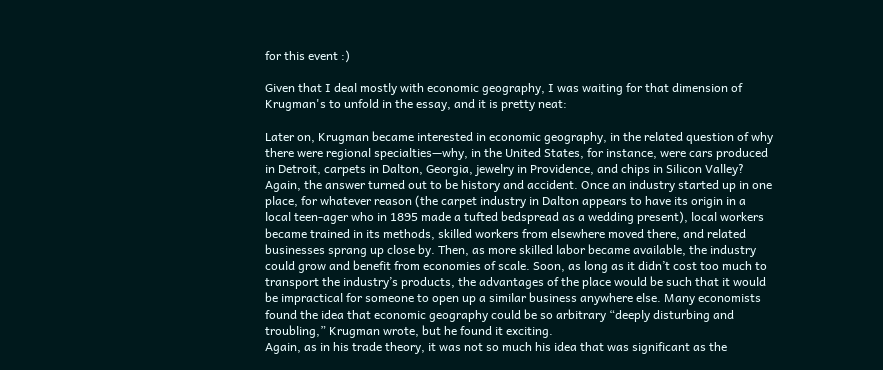for this event :)

Given that I deal mostly with economic geography, I was waiting for that dimension of Krugman's to unfold in the essay, and it is pretty neat:

Later on, Krugman became interested in economic geography, in the related question of why there were regional specialties—why, in the United States, for instance, were cars produced in Detroit, carpets in Dalton, Georgia, jewelry in Providence, and chips in Silicon Valley? Again, the answer turned out to be history and accident. Once an industry started up in one place, for whatever reason (the carpet industry in Dalton appears to have its origin in a local teen-ager who in 1895 made a tufted bedspread as a wedding present), local workers became trained in its methods, skilled workers from elsewhere moved there, and related businesses sprang up close by. Then, as more skilled labor became available, the industry could grow and benefit from economies of scale. Soon, as long as it didn’t cost too much to transport the industry’s products, the advantages of the place would be such that it would be impractical for someone to open up a similar business anywhere else. Many economists found the idea that economic geography could be so arbitrary “deeply disturbing and troubling,” Krugman wrote, but he found it exciting.
Again, as in his trade theory, it was not so much his idea that was significant as the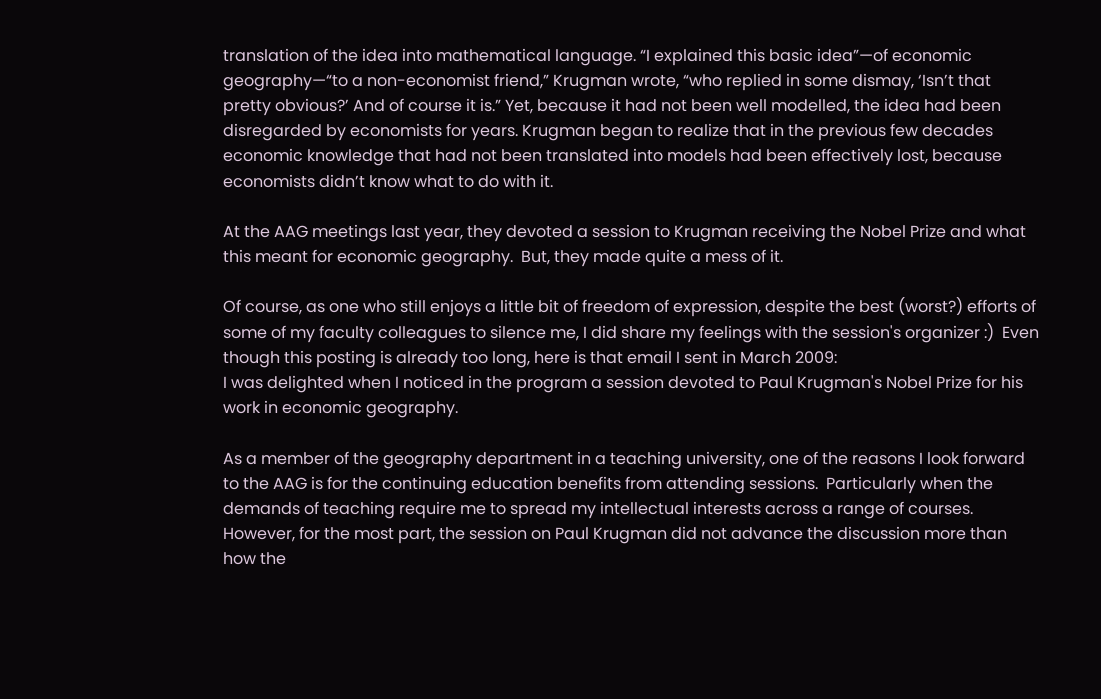translation of the idea into mathematical language. “I explained this basic idea”—of economic geography—“to a non-economist friend,” Krugman wrote, “who replied in some dismay, ‘Isn’t that pretty obvious?’ And of course it is.” Yet, because it had not been well modelled, the idea had been disregarded by economists for years. Krugman began to realize that in the previous few decades economic knowledge that had not been translated into models had been effectively lost, because economists didn’t know what to do with it.

At the AAG meetings last year, they devoted a session to Krugman receiving the Nobel Prize and what this meant for economic geography.  But, they made quite a mess of it.

Of course, as one who still enjoys a little bit of freedom of expression, despite the best (worst?) efforts of some of my faculty colleagues to silence me, I did share my feelings with the session's organizer :)  Even though this posting is already too long, here is that email I sent in March 2009:
I was delighted when I noticed in the program a session devoted to Paul Krugman's Nobel Prize for his work in economic geography.

As a member of the geography department in a teaching university, one of the reasons I look forward to the AAG is for the continuing education benefits from attending sessions.  Particularly when the demands of teaching require me to spread my intellectual interests across a range of courses.  However, for the most part, the session on Paul Krugman did not advance the discussion more than how the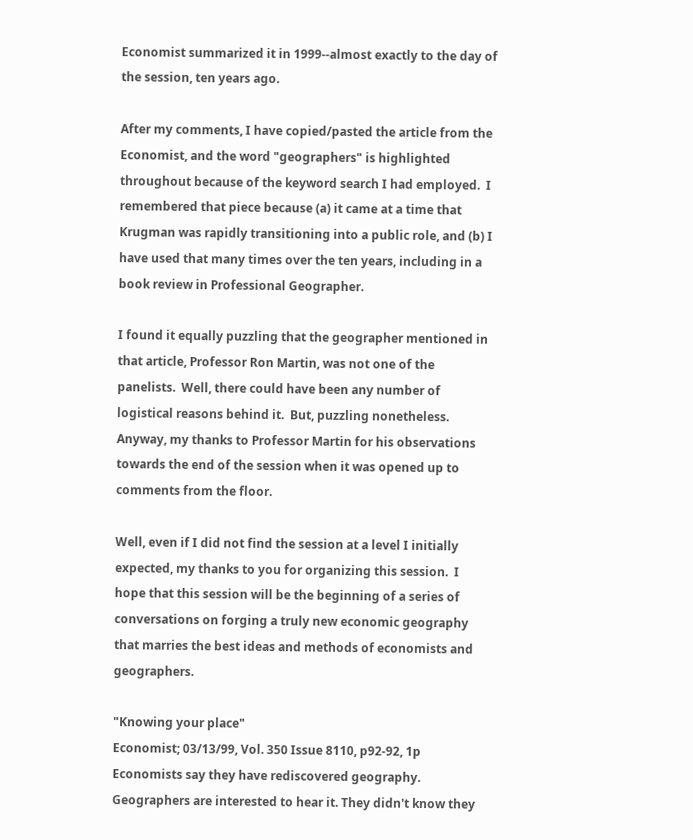Economist summarized it in 1999--almost exactly to the day of the session, ten years ago.

After my comments, I have copied/pasted the article from the Economist, and the word "geographers" is highlighted throughout because of the keyword search I had employed.  I remembered that piece because (a) it came at a time that Krugman was rapidly transitioning into a public role, and (b) I have used that many times over the ten years, including in a book review in Professional Geographer.

I found it equally puzzling that the geographer mentioned in that article, Professor Ron Martin, was not one of the panelists.  Well, there could have been any number of logistical reasons behind it.  But, puzzling nonetheless.  Anyway, my thanks to Professor Martin for his observations towards the end of the session when it was opened up to comments from the floor.

Well, even if I did not find the session at a level I initially expected, my thanks to you for organizing this session.  I hope that this session will be the beginning of a series of conversations on forging a truly new economic geography that marries the best ideas and methods of economists and geographers.

"Knowing your place"
Economist; 03/13/99, Vol. 350 Issue 8110, p92-92, 1p
Economists say they have rediscovered geography. Geographers are interested to hear it. They didn't know they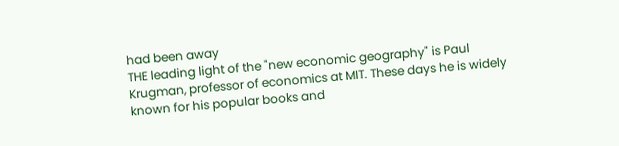had been away
THE leading light of the "new economic geography" is Paul Krugman, professor of economics at MIT. These days he is widely known for his popular books and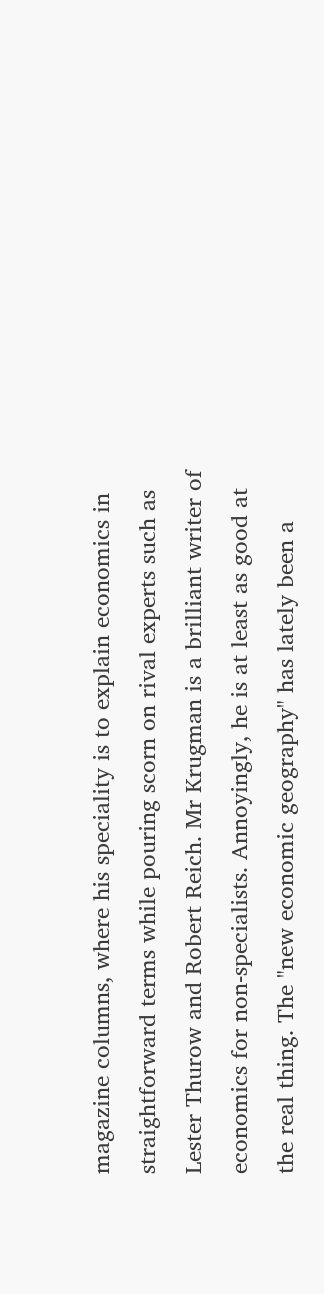magazine columns, where his speciality is to explain economics in straightforward terms while pouring scorn on rival experts such as Lester Thurow and Robert Reich. Mr Krugman is a brilliant writer of economics for non-specialists. Annoyingly, he is at least as good at the real thing. The "new economic geography" has lately been a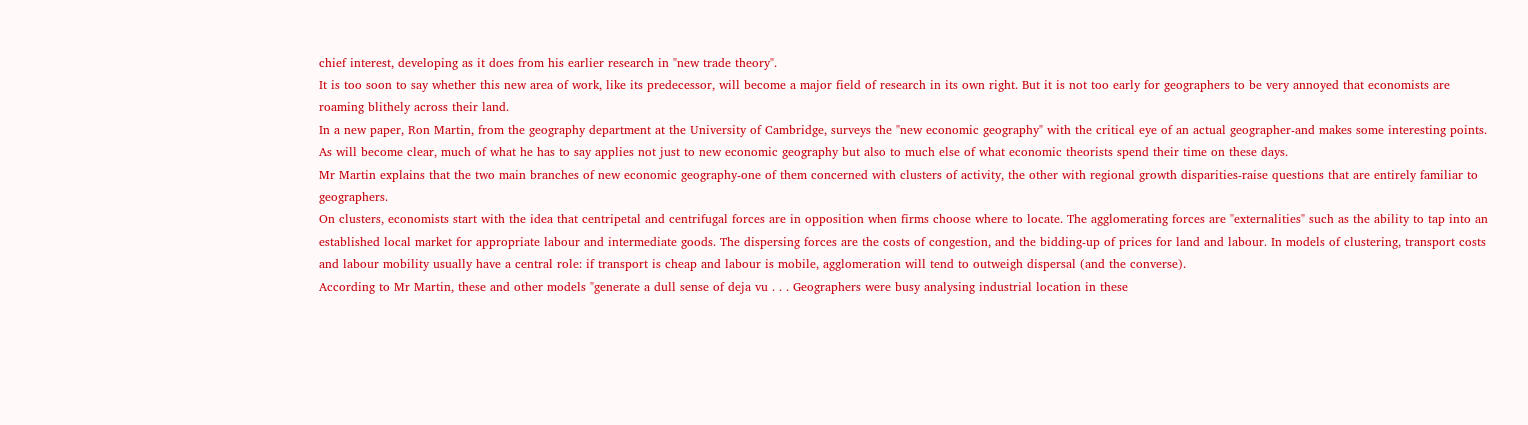chief interest, developing as it does from his earlier research in "new trade theory".
It is too soon to say whether this new area of work, like its predecessor, will become a major field of research in its own right. But it is not too early for geographers to be very annoyed that economists are roaming blithely across their land.
In a new paper, Ron Martin, from the geography department at the University of Cambridge, surveys the "new economic geography" with the critical eye of an actual geographer-and makes some interesting points. As will become clear, much of what he has to say applies not just to new economic geography but also to much else of what economic theorists spend their time on these days.
Mr Martin explains that the two main branches of new economic geography-one of them concerned with clusters of activity, the other with regional growth disparities-raise questions that are entirely familiar to geographers.
On clusters, economists start with the idea that centripetal and centrifugal forces are in opposition when firms choose where to locate. The agglomerating forces are "externalities" such as the ability to tap into an established local market for appropriate labour and intermediate goods. The dispersing forces are the costs of congestion, and the bidding-up of prices for land and labour. In models of clustering, transport costs and labour mobility usually have a central role: if transport is cheap and labour is mobile, agglomeration will tend to outweigh dispersal (and the converse).
According to Mr Martin, these and other models "generate a dull sense of deja vu . . . Geographers were busy analysing industrial location in these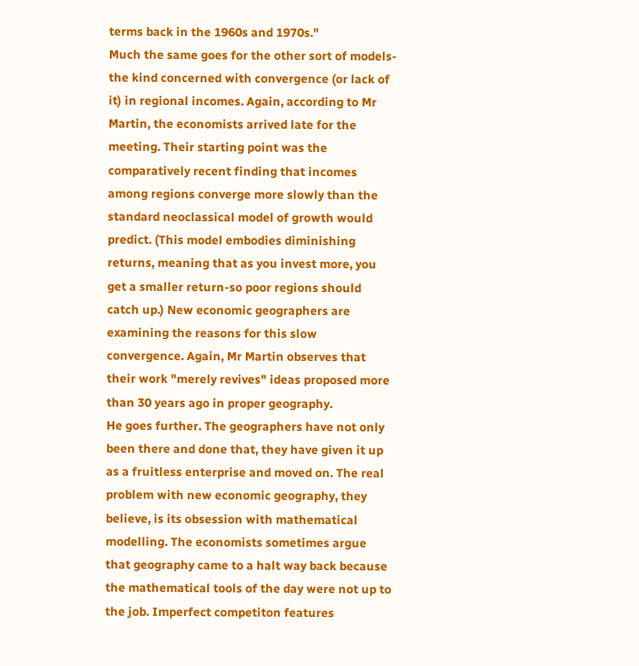terms back in the 1960s and 1970s."
Much the same goes for the other sort of models-the kind concerned with convergence (or lack of it) in regional incomes. Again, according to Mr Martin, the economists arrived late for the meeting. Their starting point was the comparatively recent finding that incomes among regions converge more slowly than the standard neoclassical model of growth would predict. (This model embodies diminishing returns, meaning that as you invest more, you get a smaller return-so poor regions should catch up.) New economic geographers are examining the reasons for this slow convergence. Again, Mr Martin observes that their work "merely revives" ideas proposed more than 30 years ago in proper geography.
He goes further. The geographers have not only been there and done that, they have given it up as a fruitless enterprise and moved on. The real problem with new economic geography, they believe, is its obsession with mathematical modelling. The economists sometimes argue that geography came to a halt way back because the mathematical tools of the day were not up to the job. Imperfect competiton features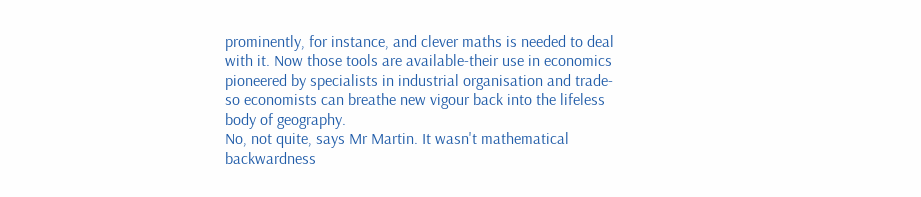prominently, for instance, and clever maths is needed to deal with it. Now those tools are available-their use in economics pioneered by specialists in industrial organisation and trade-so economists can breathe new vigour back into the lifeless body of geography.
No, not quite, says Mr Martin. It wasn't mathematical backwardness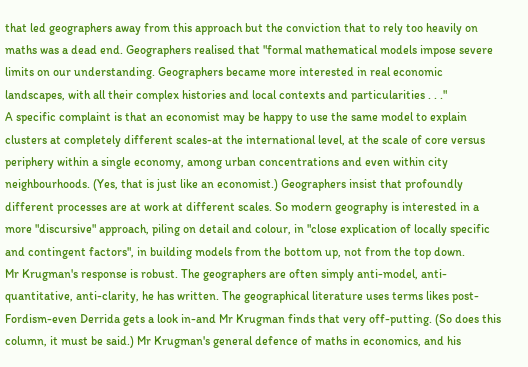that led geographers away from this approach but the conviction that to rely too heavily on maths was a dead end. Geographers realised that "formal mathematical models impose severe limits on our understanding. Geographers became more interested in real economic landscapes, with all their complex histories and local contexts and particularities . . ."
A specific complaint is that an economist may be happy to use the same model to explain clusters at completely different scales-at the international level, at the scale of core versus periphery within a single economy, among urban concentrations and even within city neighbourhoods. (Yes, that is just like an economist.) Geographers insist that profoundly different processes are at work at different scales. So modern geography is interested in a more "discursive" approach, piling on detail and colour, in "close explication of locally specific and contingent factors", in building models from the bottom up, not from the top down.
Mr Krugman's response is robust. The geographers are often simply anti-model, anti-quantitative, anti-clarity, he has written. The geographical literature uses terms likes post-Fordism-even Derrida gets a look in-and Mr Krugman finds that very off-putting. (So does this column, it must be said.) Mr Krugman's general defence of maths in economics, and his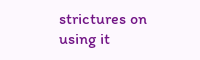strictures on using it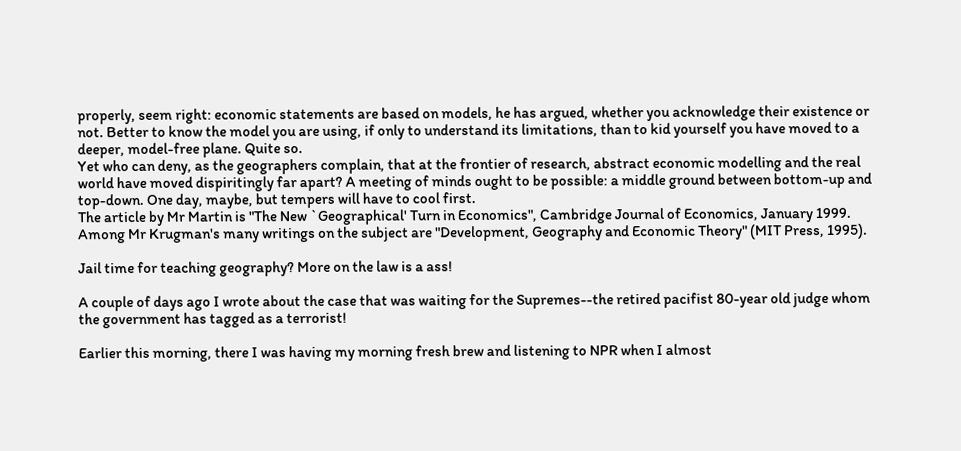properly, seem right: economic statements are based on models, he has argued, whether you acknowledge their existence or not. Better to know the model you are using, if only to understand its limitations, than to kid yourself you have moved to a deeper, model-free plane. Quite so.
Yet who can deny, as the geographers complain, that at the frontier of research, abstract economic modelling and the real world have moved dispiritingly far apart? A meeting of minds ought to be possible: a middle ground between bottom-up and top-down. One day, maybe, but tempers will have to cool first.
The article by Mr Martin is "The New `Geographical' Turn in Economics", Cambridge Journal of Economics, January 1999. Among Mr Krugman's many writings on the subject are "Development, Geography and Economic Theory" (MIT Press, 1995).

Jail time for teaching geography? More on the law is a ass!

A couple of days ago I wrote about the case that was waiting for the Supremes--the retired pacifist 80-year old judge whom the government has tagged as a terrorist!

Earlier this morning, there I was having my morning fresh brew and listening to NPR when I almost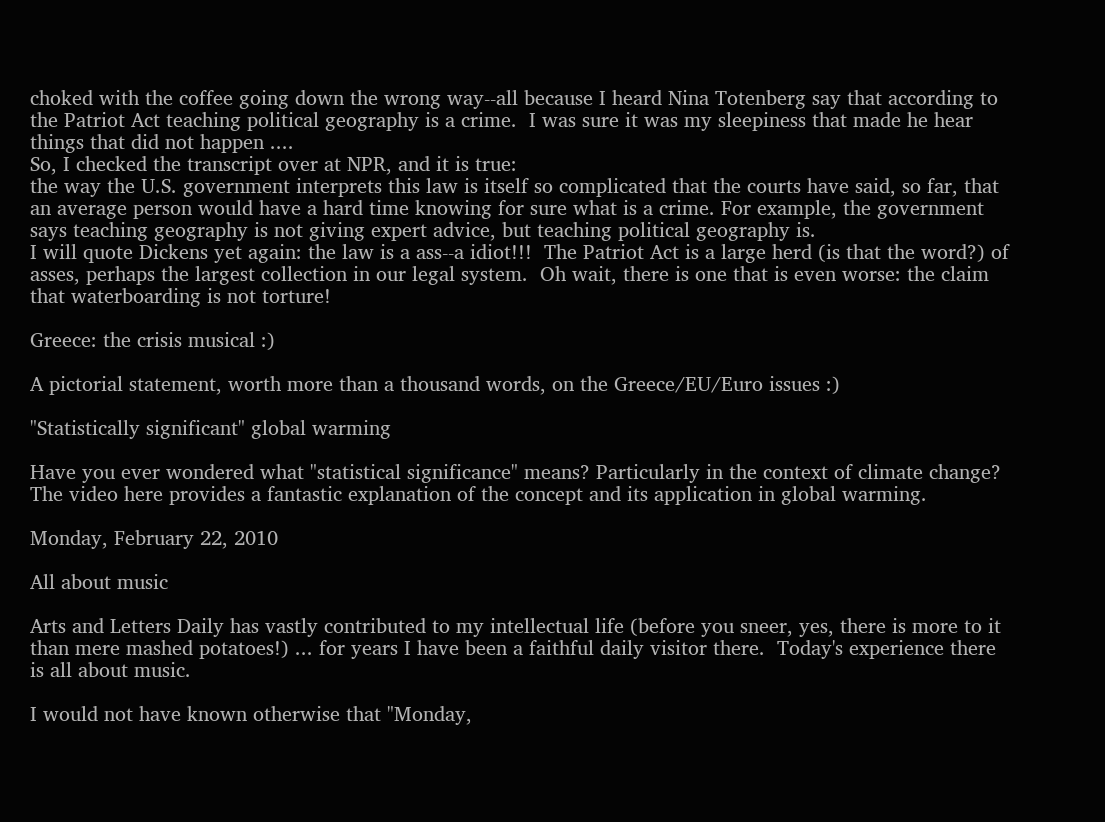choked with the coffee going down the wrong way--all because I heard Nina Totenberg say that according to the Patriot Act teaching political geography is a crime.  I was sure it was my sleepiness that made he hear things that did not happen ....
So, I checked the transcript over at NPR, and it is true:
the way the U.S. government interprets this law is itself so complicated that the courts have said, so far, that an average person would have a hard time knowing for sure what is a crime. For example, the government says teaching geography is not giving expert advice, but teaching political geography is.
I will quote Dickens yet again: the law is a ass--a idiot!!!  The Patriot Act is a large herd (is that the word?) of asses, perhaps the largest collection in our legal system.  Oh wait, there is one that is even worse: the claim that waterboarding is not torture!

Greece: the crisis musical :)

A pictorial statement, worth more than a thousand words, on the Greece/EU/Euro issues :)

"Statistically significant" global warming

Have you ever wondered what "statistical significance" means? Particularly in the context of climate change?  The video here provides a fantastic explanation of the concept and its application in global warming.

Monday, February 22, 2010

All about music

Arts and Letters Daily has vastly contributed to my intellectual life (before you sneer, yes, there is more to it than mere mashed potatoes!) ... for years I have been a faithful daily visitor there.  Today's experience there is all about music.

I would not have known otherwise that "Monday,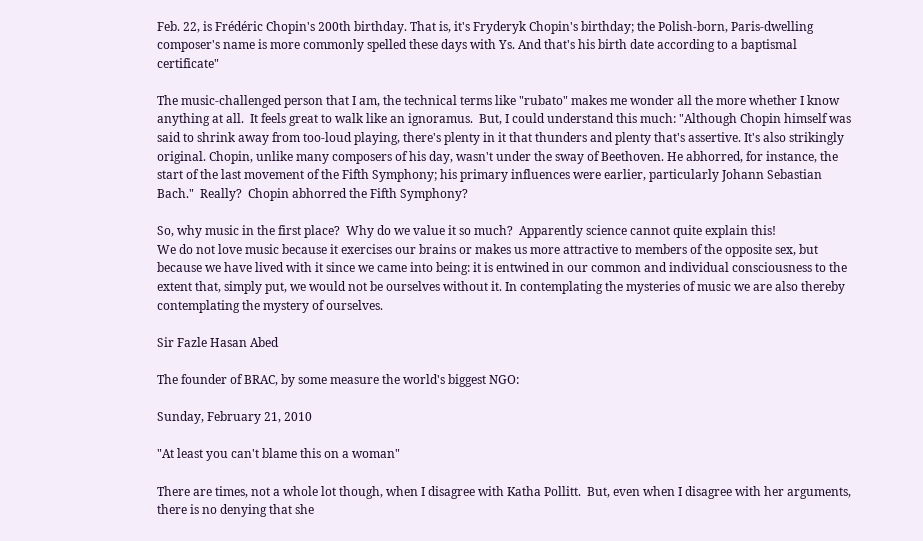Feb. 22, is Frédéric Chopin's 200th birthday. That is, it's Fryderyk Chopin's birthday; the Polish-born, Paris-dwelling composer's name is more commonly spelled these days with Ys. And that's his birth date according to a baptismal certificate"

The music-challenged person that I am, the technical terms like "rubato" makes me wonder all the more whether I know anything at all.  It feels great to walk like an ignoramus.  But, I could understand this much: "Although Chopin himself was said to shrink away from too-loud playing, there's plenty in it that thunders and plenty that's assertive. It's also strikingly original. Chopin, unlike many composers of his day, wasn't under the sway of Beethoven. He abhorred, for instance, the start of the last movement of the Fifth Symphony; his primary influences were earlier, particularly Johann Sebastian Bach."  Really?  Chopin abhorred the Fifth Symphony?

So, why music in the first place?  Why do we value it so much?  Apparently science cannot quite explain this!
We do not love music because it exercises our brains or makes us more attractive to members of the opposite sex, but because we have lived with it since we came into being: it is entwined in our common and individual consciousness to the extent that, simply put, we would not be ourselves without it. In contemplating the mysteries of music we are also thereby contemplating the mystery of ourselves.

Sir Fazle Hasan Abed

The founder of BRAC, by some measure the world's biggest NGO:

Sunday, February 21, 2010

"At least you can't blame this on a woman"

There are times, not a whole lot though, when I disagree with Katha Pollitt.  But, even when I disagree with her arguments, there is no denying that she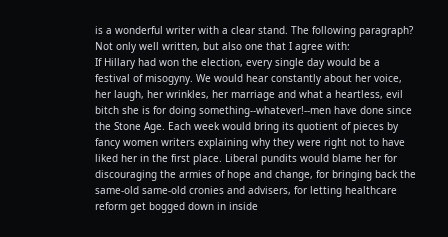is a wonderful writer with a clear stand. The following paragraph?  Not only well written, but also one that I agree with:
If Hillary had won the election, every single day would be a festival of misogyny. We would hear constantly about her voice, her laugh, her wrinkles, her marriage and what a heartless, evil bitch she is for doing something--whatever!--men have done since the Stone Age. Each week would bring its quotient of pieces by fancy women writers explaining why they were right not to have liked her in the first place. Liberal pundits would blame her for discouraging the armies of hope and change, for bringing back the same-old same-old cronies and advisers, for letting healthcare reform get bogged down in inside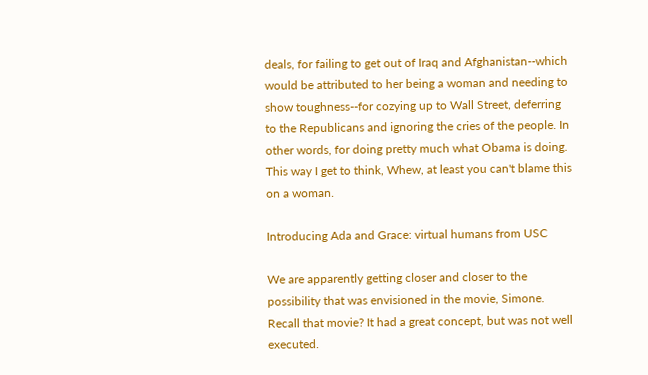deals, for failing to get out of Iraq and Afghanistan--which would be attributed to her being a woman and needing to show toughness--for cozying up to Wall Street, deferring to the Republicans and ignoring the cries of the people. In other words, for doing pretty much what Obama is doing. This way I get to think, Whew, at least you can't blame this on a woman.

Introducing Ada and Grace: virtual humans from USC

We are apparently getting closer and closer to the possibility that was envisioned in the movie, Simone. Recall that movie? It had a great concept, but was not well executed.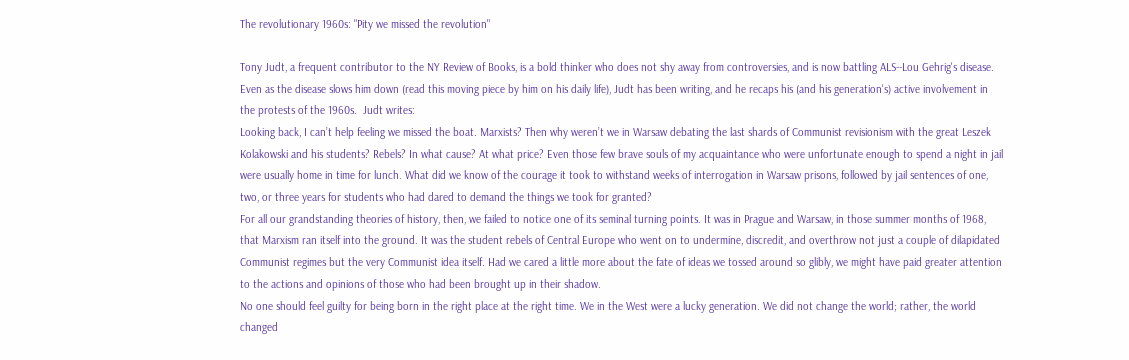The revolutionary 1960s: "Pity we missed the revolution"

Tony Judt, a frequent contributor to the NY Review of Books, is a bold thinker who does not shy away from controversies, and is now battling ALS--Lou Gehrig's disease.  Even as the disease slows him down (read this moving piece by him on his daily life), Judt has been writing, and he recaps his (and his generation's) active involvement in the protests of the 1960s.  Judt writes:
Looking back, I can’t help feeling we missed the boat. Marxists? Then why weren’t we in Warsaw debating the last shards of Communist revisionism with the great Leszek Kolakowski and his students? Rebels? In what cause? At what price? Even those few brave souls of my acquaintance who were unfortunate enough to spend a night in jail were usually home in time for lunch. What did we know of the courage it took to withstand weeks of interrogation in Warsaw prisons, followed by jail sentences of one, two, or three years for students who had dared to demand the things we took for granted?
For all our grandstanding theories of history, then, we failed to notice one of its seminal turning points. It was in Prague and Warsaw, in those summer months of 1968, that Marxism ran itself into the ground. It was the student rebels of Central Europe who went on to undermine, discredit, and overthrow not just a couple of dilapidated Communist regimes but the very Communist idea itself. Had we cared a little more about the fate of ideas we tossed around so glibly, we might have paid greater attention to the actions and opinions of those who had been brought up in their shadow.
No one should feel guilty for being born in the right place at the right time. We in the West were a lucky generation. We did not change the world; rather, the world changed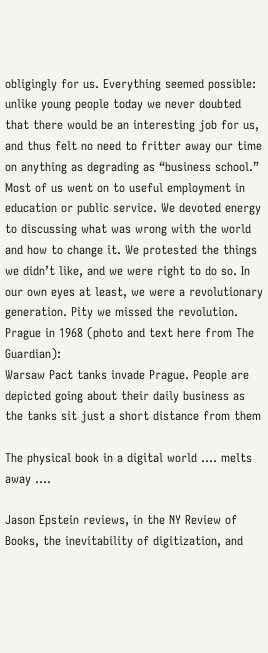obligingly for us. Everything seemed possible: unlike young people today we never doubted that there would be an interesting job for us, and thus felt no need to fritter away our time on anything as degrading as “business school.” Most of us went on to useful employment in education or public service. We devoted energy to discussing what was wrong with the world and how to change it. We protested the things we didn’t like, and we were right to do so. In our own eyes at least, we were a revolutionary generation. Pity we missed the revolution.
Prague in 1968 (photo and text here from The Guardian):
Warsaw Pact tanks invade Prague. People are depicted going about their daily business as the tanks sit just a short distance from them

The physical book in a digital world .... melts away ....

Jason Epstein reviews, in the NY Review of Books, the inevitability of digitization, and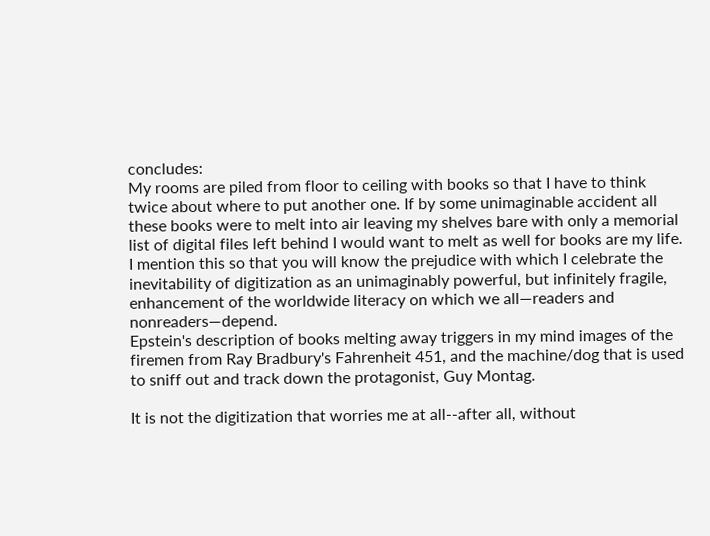concludes:
My rooms are piled from floor to ceiling with books so that I have to think twice about where to put another one. If by some unimaginable accident all these books were to melt into air leaving my shelves bare with only a memorial list of digital files left behind I would want to melt as well for books are my life. I mention this so that you will know the prejudice with which I celebrate the inevitability of digitization as an unimaginably powerful, but infinitely fragile, enhancement of the worldwide literacy on which we all—readers and nonreaders—depend.
Epstein's description of books melting away triggers in my mind images of the firemen from Ray Bradbury's Fahrenheit 451, and the machine/dog that is used to sniff out and track down the protagonist, Guy Montag.

It is not the digitization that worries me at all--after all, without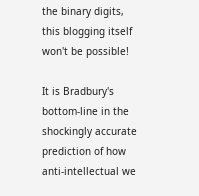the binary digits, this blogging itself won't be possible!

It is Bradbury's bottom-line in the shockingly accurate prediction of how anti-intellectual we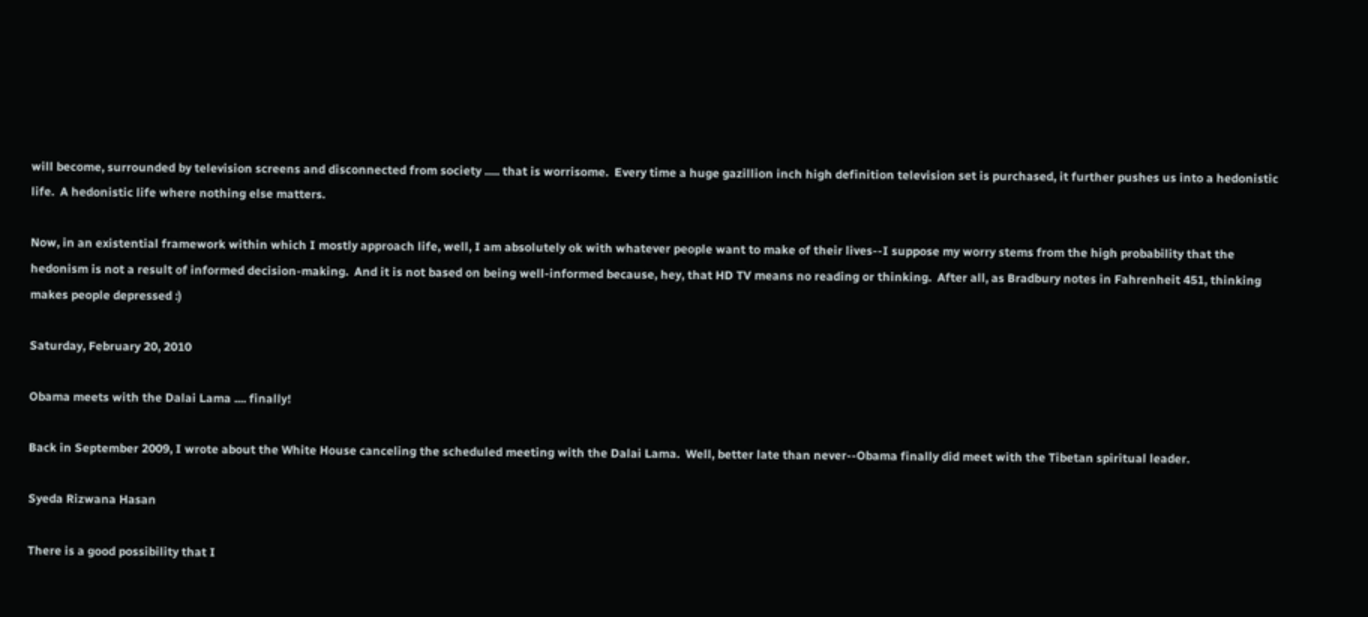will become, surrounded by television screens and disconnected from society ..... that is worrisome.  Every time a huge gazillion inch high definition television set is purchased, it further pushes us into a hedonistic life.  A hedonistic life where nothing else matters.

Now, in an existential framework within which I mostly approach life, well, I am absolutely ok with whatever people want to make of their lives--I suppose my worry stems from the high probability that the hedonism is not a result of informed decision-making.  And it is not based on being well-informed because, hey, that HD TV means no reading or thinking.  After all, as Bradbury notes in Fahrenheit 451, thinking makes people depressed :)

Saturday, February 20, 2010

Obama meets with the Dalai Lama .... finally!

Back in September 2009, I wrote about the White House canceling the scheduled meeting with the Dalai Lama.  Well, better late than never--Obama finally did meet with the Tibetan spiritual leader.

Syeda Rizwana Hasan

There is a good possibility that I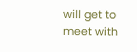will get to meet with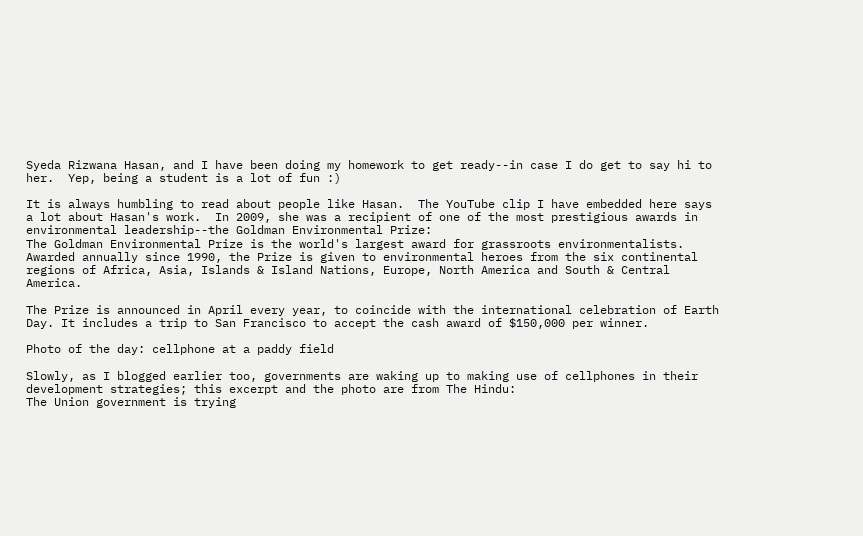Syeda Rizwana Hasan, and I have been doing my homework to get ready--in case I do get to say hi to her.  Yep, being a student is a lot of fun :)

It is always humbling to read about people like Hasan.  The YouTube clip I have embedded here says a lot about Hasan's work.  In 2009, she was a recipient of one of the most prestigious awards in environmental leadership--the Goldman Environmental Prize:
The Goldman Environmental Prize is the world's largest award for grassroots environmentalists. Awarded annually since 1990, the Prize is given to environmental heroes from the six continental regions of Africa, Asia, Islands & Island Nations, Europe, North America and South & Central America.

The Prize is announced in April every year, to coincide with the international celebration of Earth Day. It includes a trip to San Francisco to accept the cash award of $150,000 per winner.

Photo of the day: cellphone at a paddy field

Slowly, as I blogged earlier too, governments are waking up to making use of cellphones in their development strategies; this excerpt and the photo are from The Hindu:
The Union government is trying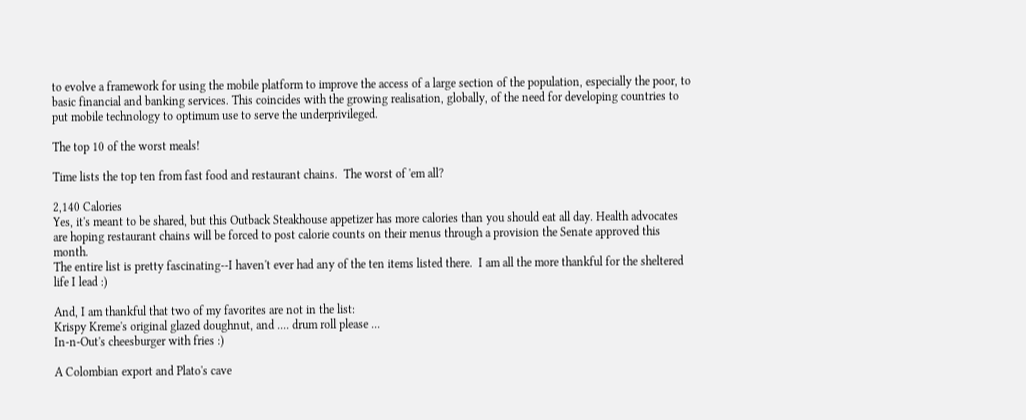to evolve a framework for using the mobile platform to improve the access of a large section of the population, especially the poor, to basic financial and banking services. This coincides with the growing realisation, globally, of the need for developing countries to put mobile technology to optimum use to serve the underprivileged.

The top 10 of the worst meals!

Time lists the top ten from fast food and restaurant chains.  The worst of 'em all?

2,140 Calories
Yes, it's meant to be shared, but this Outback Steakhouse appetizer has more calories than you should eat all day. Health advocates are hoping restaurant chains will be forced to post calorie counts on their menus through a provision the Senate approved this month.
The entire list is pretty fascinating--I haven't ever had any of the ten items listed there.  I am all the more thankful for the sheltered life I lead :)

And, I am thankful that two of my favorites are not in the list:
Krispy Kreme's original glazed doughnut, and .... drum roll please ...
In-n-Out's cheesburger with fries :)

A Colombian export and Plato's cave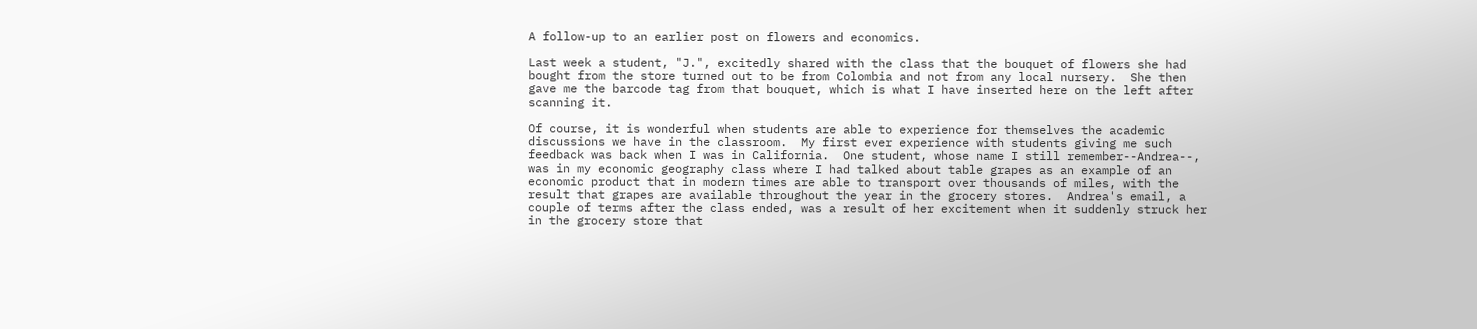A follow-up to an earlier post on flowers and economics.

Last week a student, "J.", excitedly shared with the class that the bouquet of flowers she had bought from the store turned out to be from Colombia and not from any local nursery.  She then gave me the barcode tag from that bouquet, which is what I have inserted here on the left after scanning it.

Of course, it is wonderful when students are able to experience for themselves the academic discussions we have in the classroom.  My first ever experience with students giving me such feedback was back when I was in California.  One student, whose name I still remember--Andrea--, was in my economic geography class where I had talked about table grapes as an example of an economic product that in modern times are able to transport over thousands of miles, with the result that grapes are available throughout the year in the grocery stores.  Andrea's email, a couple of terms after the class ended, was a result of her excitement when it suddenly struck her in the grocery store that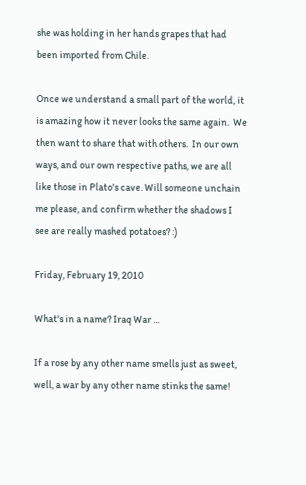she was holding in her hands grapes that had been imported from Chile.

Once we understand a small part of the world, it is amazing how it never looks the same again.  We then want to share that with others.  In our own ways, and our own respective paths, we are all like those in Plato's cave. Will someone unchain me please, and confirm whether the shadows I see are really mashed potatoes? :)

Friday, February 19, 2010

What's in a name? Iraq War ...

If a rose by any other name smells just as sweet, well, a war by any other name stinks the same!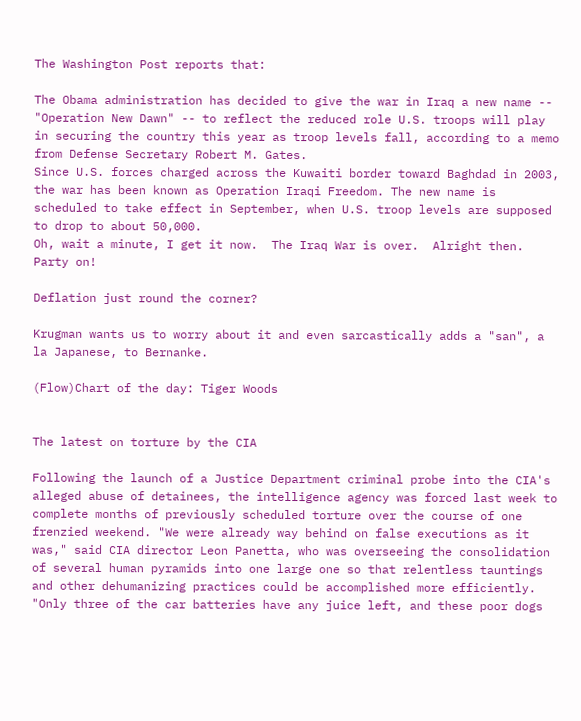The Washington Post reports that:

The Obama administration has decided to give the war in Iraq a new name -- "Operation New Dawn" -- to reflect the reduced role U.S. troops will play in securing the country this year as troop levels fall, according to a memo from Defense Secretary Robert M. Gates.
Since U.S. forces charged across the Kuwaiti border toward Baghdad in 2003, the war has been known as Operation Iraqi Freedom. The new name is scheduled to take effect in September, when U.S. troop levels are supposed to drop to about 50,000.
Oh, wait a minute, I get it now.  The Iraq War is over.  Alright then.  Party on!

Deflation just round the corner?

Krugman wants us to worry about it and even sarcastically adds a "san", a la Japanese, to Bernanke.

(Flow)Chart of the day: Tiger Woods


The latest on torture by the CIA

Following the launch of a Justice Department criminal probe into the CIA's alleged abuse of detainees, the intelligence agency was forced last week to complete months of previously scheduled torture over the course of one frenzied weekend. "We were already way behind on false executions as it was," said CIA director Leon Panetta, who was overseeing the consolidation of several human pyramids into one large one so that relentless tauntings and other dehumanizing practices could be accomplished more efficiently. "Only three of the car batteries have any juice left, and these poor dogs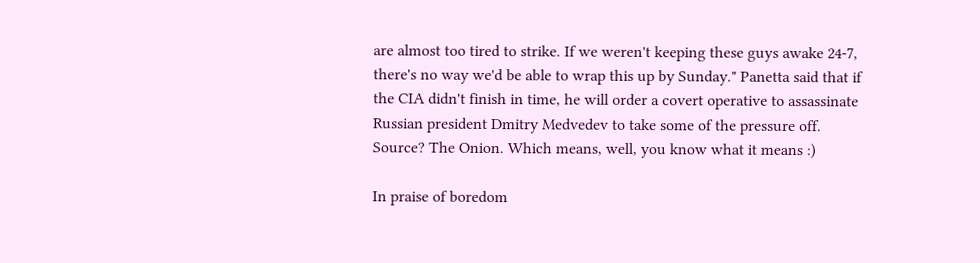are almost too tired to strike. If we weren't keeping these guys awake 24-7, there's no way we'd be able to wrap this up by Sunday." Panetta said that if the CIA didn't finish in time, he will order a covert operative to assassinate Russian president Dmitry Medvedev to take some of the pressure off.
Source? The Onion. Which means, well, you know what it means :)

In praise of boredom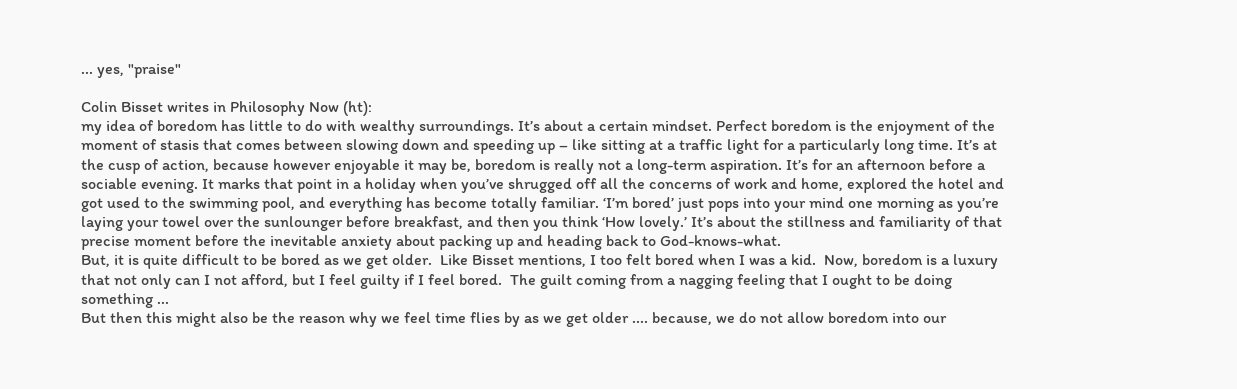... yes, "praise"

Colin Bisset writes in Philosophy Now (ht):
my idea of boredom has little to do with wealthy surroundings. It’s about a certain mindset. Perfect boredom is the enjoyment of the moment of stasis that comes between slowing down and speeding up – like sitting at a traffic light for a particularly long time. It’s at the cusp of action, because however enjoyable it may be, boredom is really not a long-term aspiration. It’s for an afternoon before a sociable evening. It marks that point in a holiday when you’ve shrugged off all the concerns of work and home, explored the hotel and got used to the swimming pool, and everything has become totally familiar. ‘I’m bored’ just pops into your mind one morning as you’re laying your towel over the sunlounger before breakfast, and then you think ‘How lovely.’ It’s about the stillness and familiarity of that precise moment before the inevitable anxiety about packing up and heading back to God-knows-what.
But, it is quite difficult to be bored as we get older.  Like Bisset mentions, I too felt bored when I was a kid.  Now, boredom is a luxury that not only can I not afford, but I feel guilty if I feel bored.  The guilt coming from a nagging feeling that I ought to be doing something ...
But then this might also be the reason why we feel time flies by as we get older .... because, we do not allow boredom into our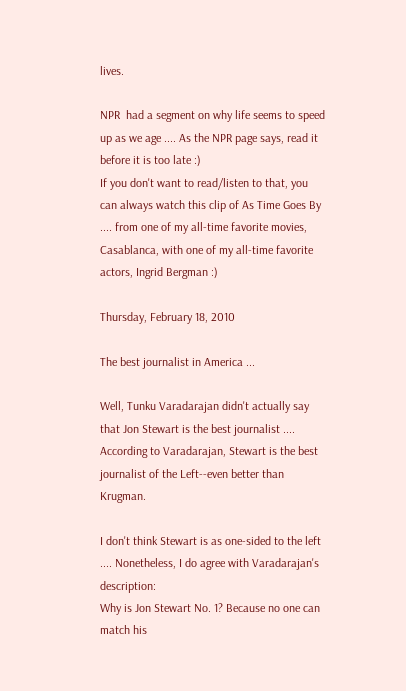lives.

NPR  had a segment on why life seems to speed up as we age .... As the NPR page says, read it before it is too late :)
If you don't want to read/listen to that, you can always watch this clip of As Time Goes By .... from one of my all-time favorite movies, Casablanca, with one of my all-time favorite actors, Ingrid Bergman :)

Thursday, February 18, 2010

The best journalist in America ...

Well, Tunku Varadarajan didn't actually say that Jon Stewart is the best journalist .... According to Varadarajan, Stewart is the best journalist of the Left--even better than Krugman.

I don't think Stewart is as one-sided to the left .... Nonetheless, I do agree with Varadarajan's description:
Why is Jon Stewart No. 1? Because no one can match his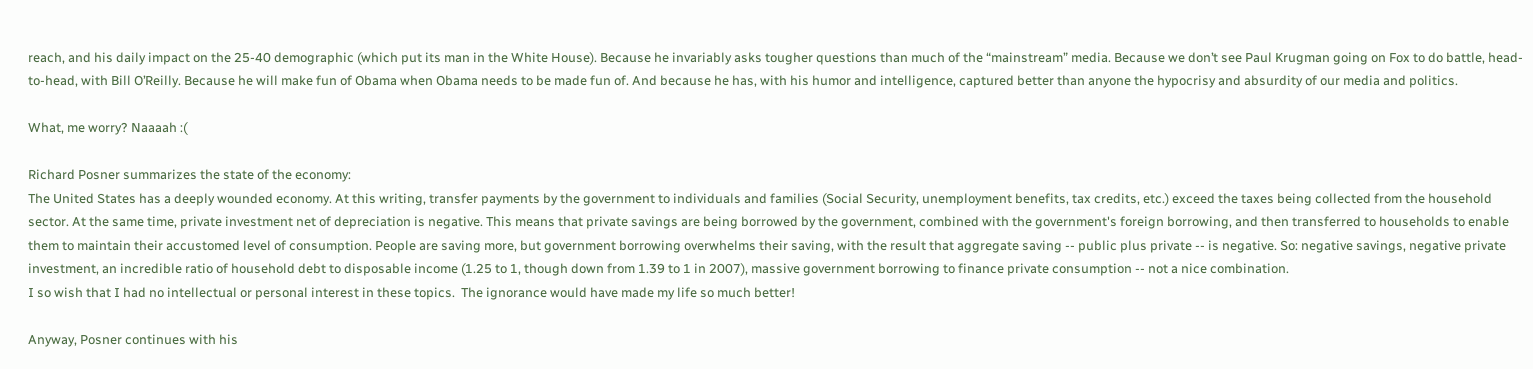reach, and his daily impact on the 25-40 demographic (which put its man in the White House). Because he invariably asks tougher questions than much of the “mainstream” media. Because we don’t see Paul Krugman going on Fox to do battle, head-to-head, with Bill O’Reilly. Because he will make fun of Obama when Obama needs to be made fun of. And because he has, with his humor and intelligence, captured better than anyone the hypocrisy and absurdity of our media and politics.

What, me worry? Naaaah :(

Richard Posner summarizes the state of the economy:
The United States has a deeply wounded economy. At this writing, transfer payments by the government to individuals and families (Social Security, unemployment benefits, tax credits, etc.) exceed the taxes being collected from the household sector. At the same time, private investment net of depreciation is negative. This means that private savings are being borrowed by the government, combined with the government's foreign borrowing, and then transferred to households to enable them to maintain their accustomed level of consumption. People are saving more, but government borrowing overwhelms their saving, with the result that aggregate saving -- public plus private -- is negative. So: negative savings, negative private investment, an incredible ratio of household debt to disposable income (1.25 to 1, though down from 1.39 to 1 in 2007), massive government borrowing to finance private consumption -- not a nice combination.
I so wish that I had no intellectual or personal interest in these topics.  The ignorance would have made my life so much better!

Anyway, Posner continues with his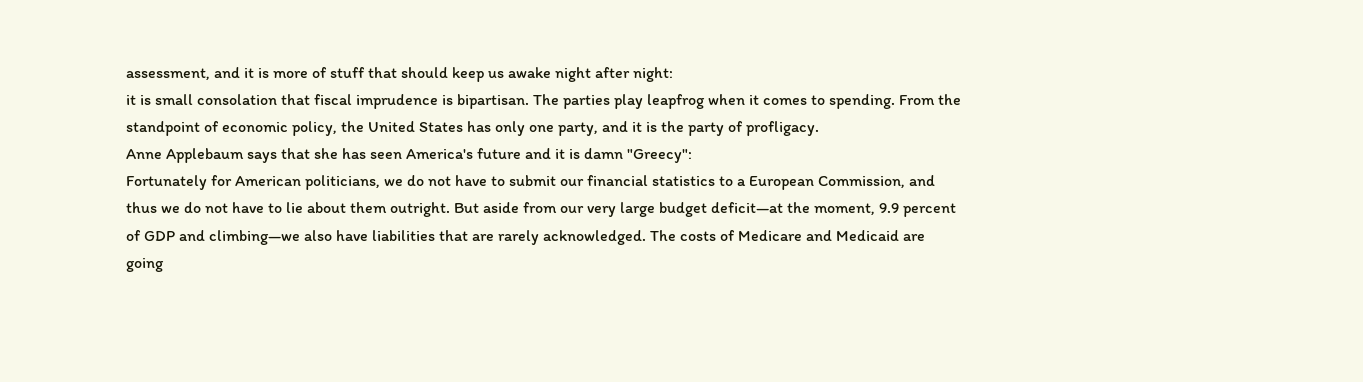assessment, and it is more of stuff that should keep us awake night after night:
it is small consolation that fiscal imprudence is bipartisan. The parties play leapfrog when it comes to spending. From the standpoint of economic policy, the United States has only one party, and it is the party of profligacy.
Anne Applebaum says that she has seen America's future and it is damn "Greecy":
Fortunately for American politicians, we do not have to submit our financial statistics to a European Commission, and thus we do not have to lie about them outright. But aside from our very large budget deficit—at the moment, 9.9 percent of GDP and climbing—we also have liabilities that are rarely acknowledged. The costs of Medicare and Medicaid are going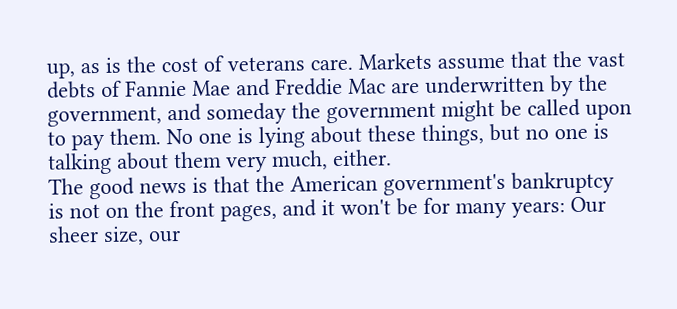up, as is the cost of veterans care. Markets assume that the vast debts of Fannie Mae and Freddie Mac are underwritten by the government, and someday the government might be called upon to pay them. No one is lying about these things, but no one is talking about them very much, either.
The good news is that the American government's bankruptcy is not on the front pages, and it won't be for many years: Our sheer size, our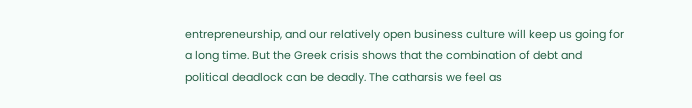entrepreneurship, and our relatively open business culture will keep us going for a long time. But the Greek crisis shows that the combination of debt and political deadlock can be deadly. The catharsis we feel as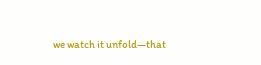we watch it unfold—that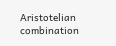Aristotelian combination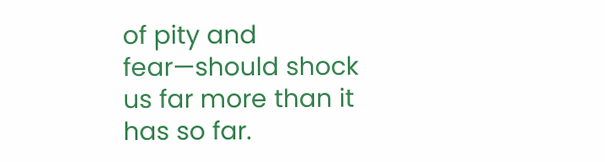of pity and fear—should shock us far more than it has so far.